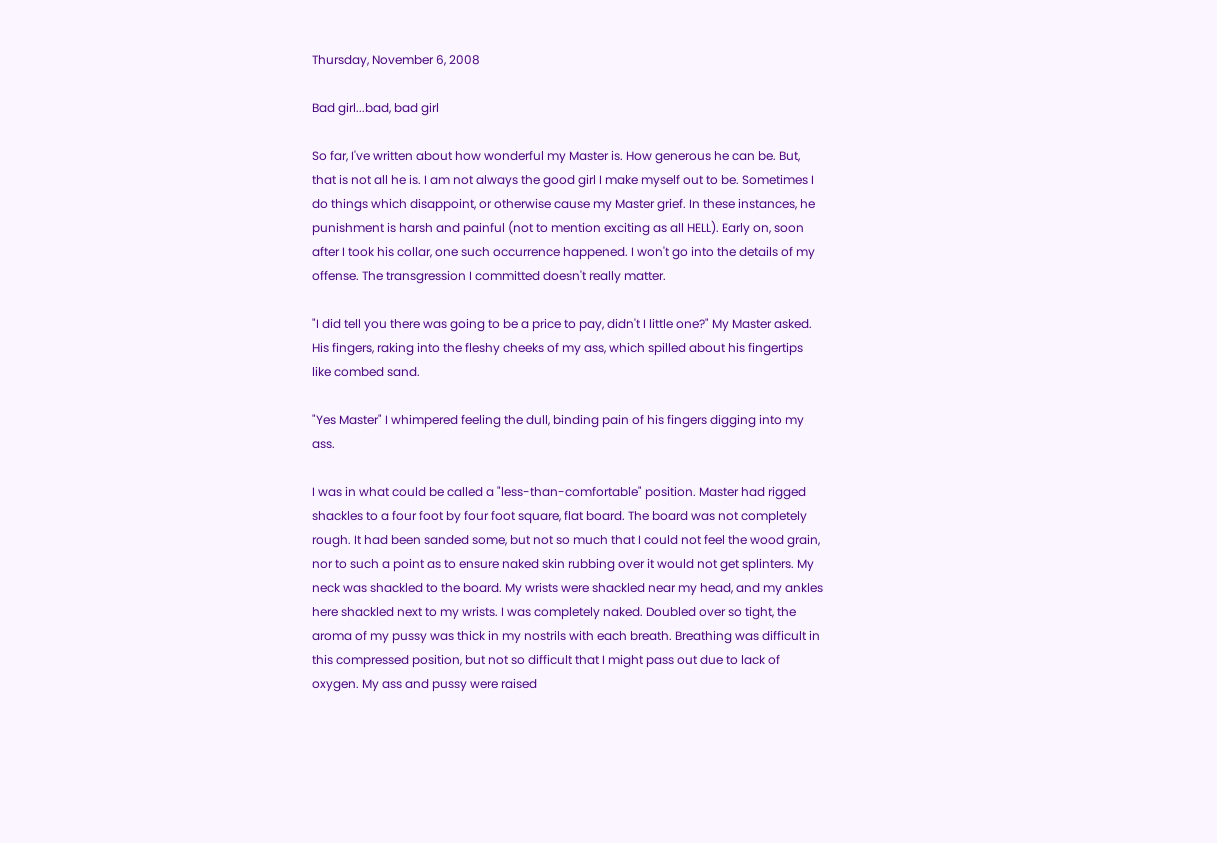Thursday, November 6, 2008

Bad girl...bad, bad girl

So far, I've written about how wonderful my Master is. How generous he can be. But, that is not all he is. I am not always the good girl I make myself out to be. Sometimes I do things which disappoint, or otherwise cause my Master grief. In these instances, he punishment is harsh and painful (not to mention exciting as all HELL). Early on, soon after I took his collar, one such occurrence happened. I won't go into the details of my offense. The transgression I committed doesn't really matter.

"I did tell you there was going to be a price to pay, didn't I little one?" My Master asked. His fingers, raking into the fleshy cheeks of my ass, which spilled about his fingertips like combed sand.

"Yes Master" I whimpered feeling the dull, binding pain of his fingers digging into my ass.

I was in what could be called a "less-than-comfortable" position. Master had rigged shackles to a four foot by four foot square, flat board. The board was not completely rough. It had been sanded some, but not so much that I could not feel the wood grain, nor to such a point as to ensure naked skin rubbing over it would not get splinters. My neck was shackled to the board. My wrists were shackled near my head, and my ankles here shackled next to my wrists. I was completely naked. Doubled over so tight, the aroma of my pussy was thick in my nostrils with each breath. Breathing was difficult in this compressed position, but not so difficult that I might pass out due to lack of oxygen. My ass and pussy were raised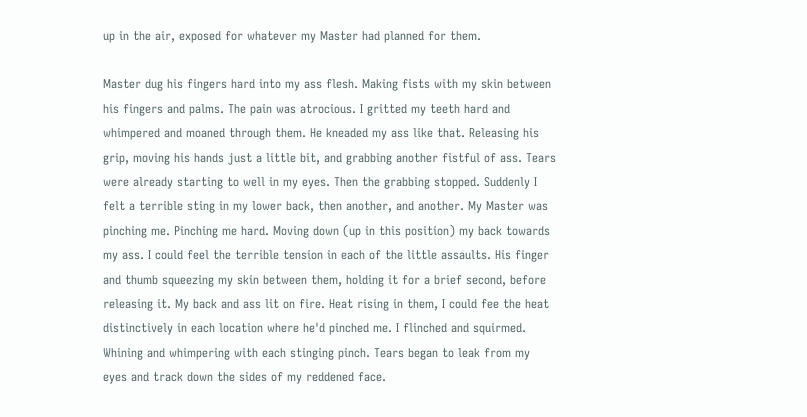up in the air, exposed for whatever my Master had planned for them.

Master dug his fingers hard into my ass flesh. Making fists with my skin between his fingers and palms. The pain was atrocious. I gritted my teeth hard and whimpered and moaned through them. He kneaded my ass like that. Releasing his grip, moving his hands just a little bit, and grabbing another fistful of ass. Tears were already starting to well in my eyes. Then the grabbing stopped. Suddenly I felt a terrible sting in my lower back, then another, and another. My Master was pinching me. Pinching me hard. Moving down (up in this position) my back towards my ass. I could feel the terrible tension in each of the little assaults. His finger and thumb squeezing my skin between them, holding it for a brief second, before releasing it. My back and ass lit on fire. Heat rising in them, I could fee the heat distinctively in each location where he'd pinched me. I flinched and squirmed. Whining and whimpering with each stinging pinch. Tears began to leak from my eyes and track down the sides of my reddened face.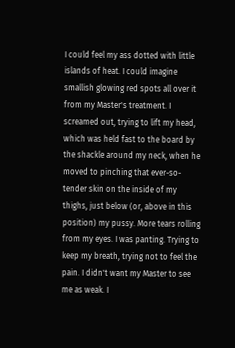I could feel my ass dotted with little islands of heat. I could imagine smallish glowing red spots all over it from my Master's treatment. I screamed out, trying to lift my head, which was held fast to the board by the shackle around my neck, when he moved to pinching that ever-so-tender skin on the inside of my thighs, just below (or, above in this position) my pussy. More tears rolling from my eyes. I was panting. Trying to keep my breath, trying not to feel the pain. I didn't want my Master to see me as weak. I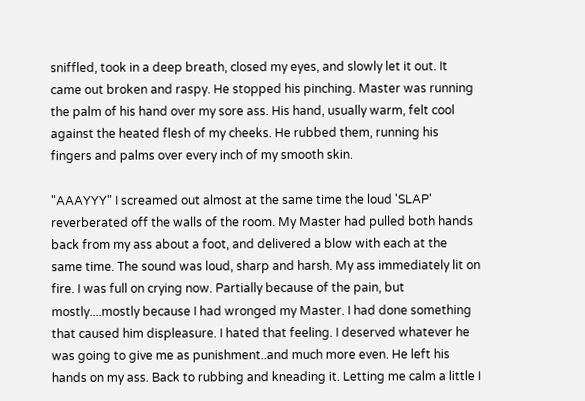sniffled, took in a deep breath, closed my eyes, and slowly let it out. It came out broken and raspy. He stopped his pinching. Master was running the palm of his hand over my sore ass. His hand, usually warm, felt cool against the heated flesh of my cheeks. He rubbed them, running his fingers and palms over every inch of my smooth skin.

"AAAYYY" I screamed out almost at the same time the loud 'SLAP' reverberated off the walls of the room. My Master had pulled both hands back from my ass about a foot, and delivered a blow with each at the same time. The sound was loud, sharp and harsh. My ass immediately lit on fire. I was full on crying now. Partially because of the pain, but mostly....mostly because I had wronged my Master. I had done something that caused him displeasure. I hated that feeling. I deserved whatever he was going to give me as punishment..and much more even. He left his hands on my ass. Back to rubbing and kneading it. Letting me calm a little I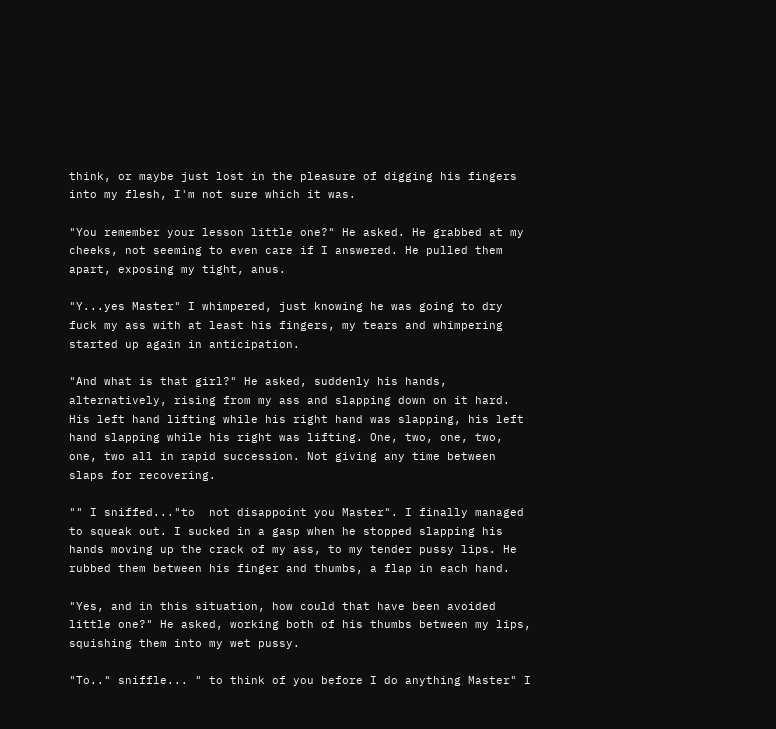think, or maybe just lost in the pleasure of digging his fingers into my flesh, I'm not sure which it was.

"You remember your lesson little one?" He asked. He grabbed at my cheeks, not seeming to even care if I answered. He pulled them apart, exposing my tight, anus.

"Y...yes Master" I whimpered, just knowing he was going to dry fuck my ass with at least his fingers, my tears and whimpering started up again in anticipation.

"And what is that girl?" He asked, suddenly his hands, alternatively, rising from my ass and slapping down on it hard. His left hand lifting while his right hand was slapping, his left hand slapping while his right was lifting. One, two, one, two, one, two all in rapid succession. Not giving any time between slaps for recovering.

"" I sniffed..."to  not disappoint you Master". I finally managed to squeak out. I sucked in a gasp when he stopped slapping his hands moving up the crack of my ass, to my tender pussy lips. He rubbed them between his finger and thumbs, a flap in each hand.

"Yes, and in this situation, how could that have been avoided little one?" He asked, working both of his thumbs between my lips, squishing them into my wet pussy.

"To.." sniffle... " to think of you before I do anything Master" I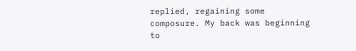replied, regaining some composure. My back was beginning to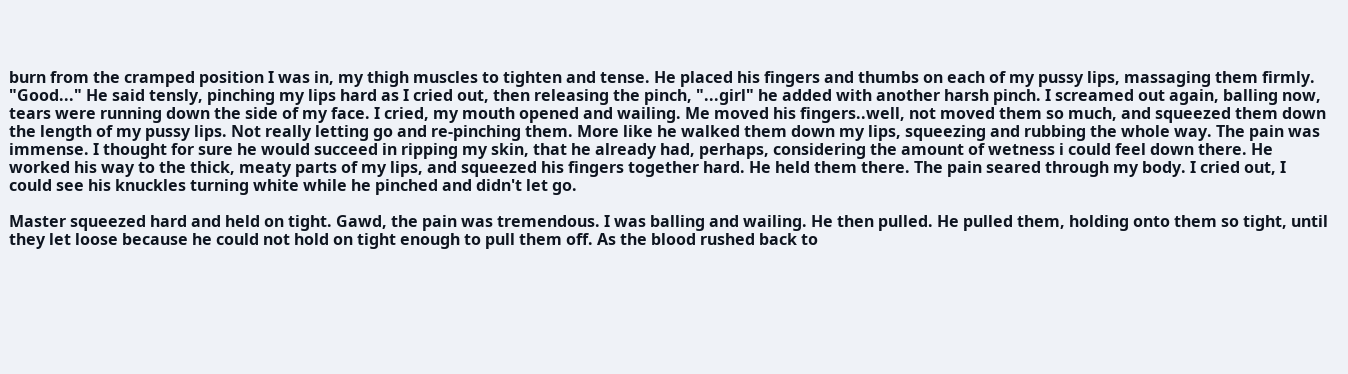burn from the cramped position I was in, my thigh muscles to tighten and tense. He placed his fingers and thumbs on each of my pussy lips, massaging them firmly.
"Good..." He said tensly, pinching my lips hard as I cried out, then releasing the pinch, "...girl" he added with another harsh pinch. I screamed out again, balling now, tears were running down the side of my face. I cried, my mouth opened and wailing. Me moved his fingers..well, not moved them so much, and squeezed them down the length of my pussy lips. Not really letting go and re-pinching them. More like he walked them down my lips, squeezing and rubbing the whole way. The pain was immense. I thought for sure he would succeed in ripping my skin, that he already had, perhaps, considering the amount of wetness i could feel down there. He worked his way to the thick, meaty parts of my lips, and squeezed his fingers together hard. He held them there. The pain seared through my body. I cried out, I could see his knuckles turning white while he pinched and didn't let go.

Master squeezed hard and held on tight. Gawd, the pain was tremendous. I was balling and wailing. He then pulled. He pulled them, holding onto them so tight, until they let loose because he could not hold on tight enough to pull them off. As the blood rushed back to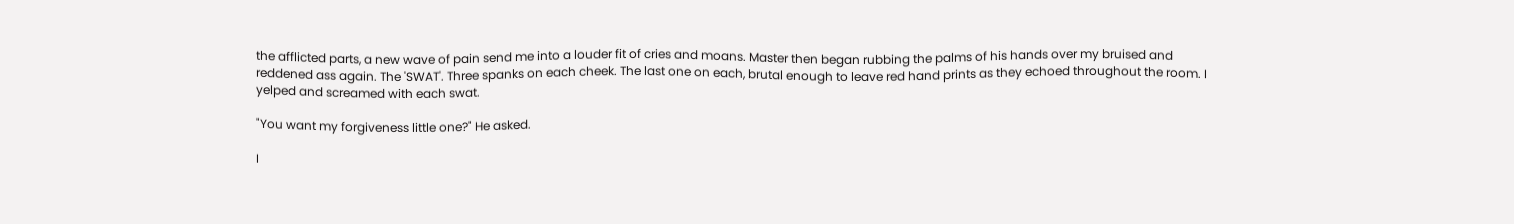the afflicted parts, a new wave of pain send me into a louder fit of cries and moans. Master then began rubbing the palms of his hands over my bruised and reddened ass again. The 'SWAT'. Three spanks on each cheek. The last one on each, brutal enough to leave red hand prints as they echoed throughout the room. I yelped and screamed with each swat.

"You want my forgiveness little one?" He asked.

I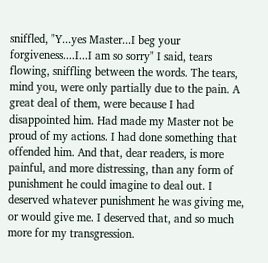sniffled, "Y...yes Master...I beg your forgiveness....I...I am so sorry" I said, tears flowing, sniffling between the words. The tears, mind you, were only partially due to the pain. A great deal of them, were because I had disappointed him. Had made my Master not be proud of my actions. I had done something that offended him. And that, dear readers, is more painful, and more distressing, than any form of punishment he could imagine to deal out. I deserved whatever punishment he was giving me, or would give me. I deserved that, and so much more for my transgression.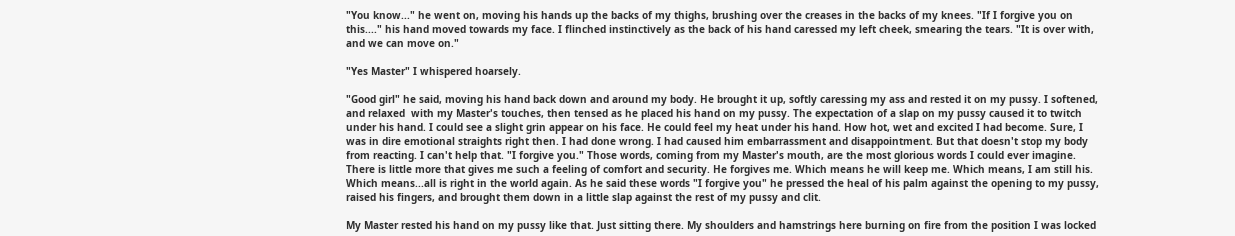"You know..." he went on, moving his hands up the backs of my thighs, brushing over the creases in the backs of my knees. "If I forgive you on this...." his hand moved towards my face. I flinched instinctively as the back of his hand caressed my left cheek, smearing the tears. "It is over with, and we can move on."

"Yes Master" I whispered hoarsely.

"Good girl" he said, moving his hand back down and around my body. He brought it up, softly caressing my ass and rested it on my pussy. I softened, and relaxed  with my Master's touches, then tensed as he placed his hand on my pussy. The expectation of a slap on my pussy caused it to twitch under his hand. I could see a slight grin appear on his face. He could feel my heat under his hand. How hot, wet and excited I had become. Sure, I was in dire emotional straights right then. I had done wrong. I had caused him embarrassment and disappointment. But that doesn't stop my body from reacting. I can't help that. "I forgive you." Those words, coming from my Master's mouth, are the most glorious words I could ever imagine. There is little more that gives me such a feeling of comfort and security. He forgives me. Which means he will keep me. Which means, I am still his. Which means...all is right in the world again. As he said these words "I forgive you" he pressed the heal of his palm against the opening to my pussy, raised his fingers, and brought them down in a little slap against the rest of my pussy and clit.

My Master rested his hand on my pussy like that. Just sitting there. My shoulders and hamstrings here burning on fire from the position I was locked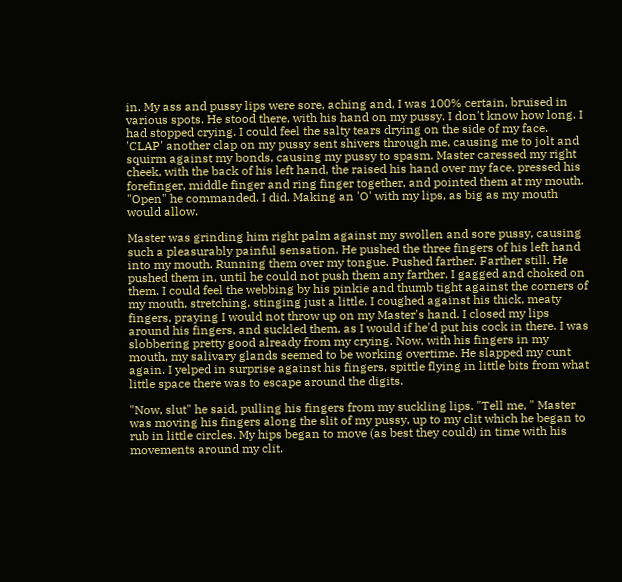in. My ass and pussy lips were sore, aching and, I was 100% certain, bruised in various spots. He stood there, with his hand on my pussy. I don't know how long. I had stopped crying. I could feel the salty tears drying on the side of my face. 'CLAP' another clap on my pussy sent shivers through me, causing me to jolt and squirm against my bonds, causing my pussy to spasm. Master caressed my right cheek, with the back of his left hand, the raised his hand over my face. pressed his forefinger, middle finger and ring finger together, and pointed them at my mouth. "Open" he commanded. I did. Making an 'O' with my lips, as big as my mouth would allow.

Master was grinding him right palm against my swollen and sore pussy, causing such a pleasurably painful sensation. He pushed the three fingers of his left hand into my mouth. Running them over my tongue. Pushed farther. Farther still. He pushed them in, until he could not push them any farther. I gagged and choked on them. I could feel the webbing by his pinkie and thumb tight against the corners of my mouth, stretching, stinging just a little. I coughed against his thick, meaty fingers, praying I would not throw up on my Master's hand. I closed my lips around his fingers, and suckled them, as I would if he'd put his cock in there. I was slobbering pretty good already from my crying. Now, with his fingers in my mouth, my salivary glands seemed to be working overtime. He slapped my cunt again. I yelped in surprise against his fingers, spittle flying in little bits from what little space there was to escape around the digits.

"Now, slut" he said, pulling his fingers from my suckling lips. "Tell me, " Master was moving his fingers along the slit of my pussy, up to my clit which he began to rub in little circles. My hips began to move (as best they could) in time with his movements around my clit.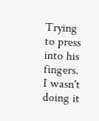Trying to press into his fingers. I wasn't doing it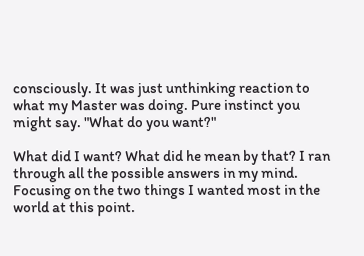consciously. It was just unthinking reaction to what my Master was doing. Pure instinct you might say. "What do you want?"

What did I want? What did he mean by that? I ran through all the possible answers in my mind. Focusing on the two things I wanted most in the world at this point.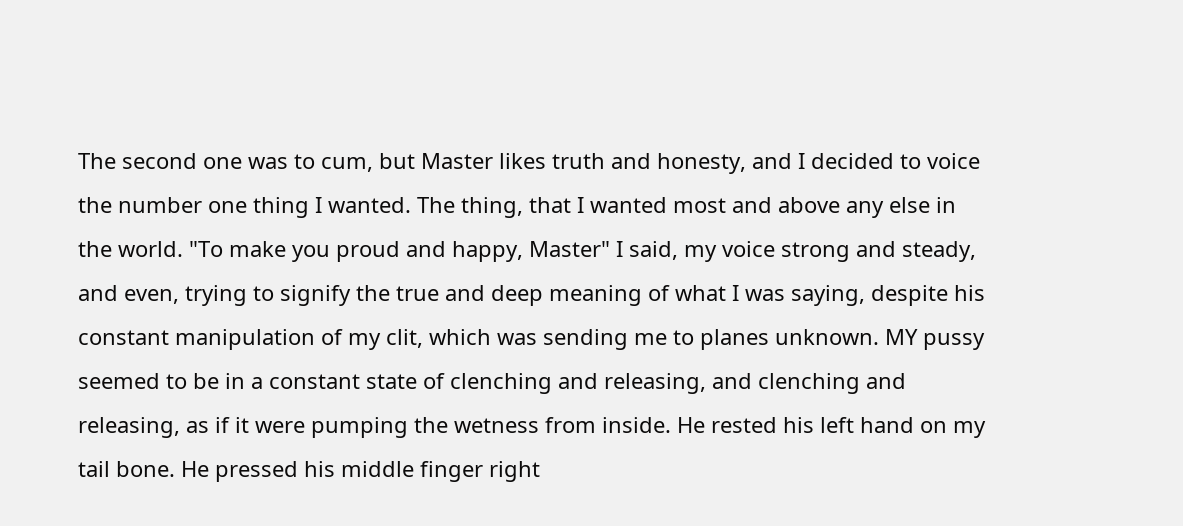The second one was to cum, but Master likes truth and honesty, and I decided to voice the number one thing I wanted. The thing, that I wanted most and above any else in the world. "To make you proud and happy, Master" I said, my voice strong and steady, and even, trying to signify the true and deep meaning of what I was saying, despite his constant manipulation of my clit, which was sending me to planes unknown. MY pussy seemed to be in a constant state of clenching and releasing, and clenching and releasing, as if it were pumping the wetness from inside. He rested his left hand on my tail bone. He pressed his middle finger right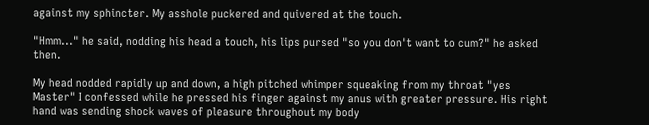against my sphincter. My asshole puckered and quivered at the touch.

"Hmm..." he said, nodding his head a touch, his lips pursed "so you don't want to cum?" he asked then.

My head nodded rapidly up and down, a high pitched whimper squeaking from my throat "yes Master" I confessed while he pressed his finger against my anus with greater pressure. His right hand was sending shock waves of pleasure throughout my body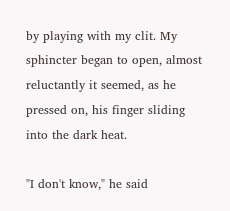by playing with my clit. My sphincter began to open, almost reluctantly it seemed, as he pressed on, his finger sliding into the dark heat.

"I don't know," he said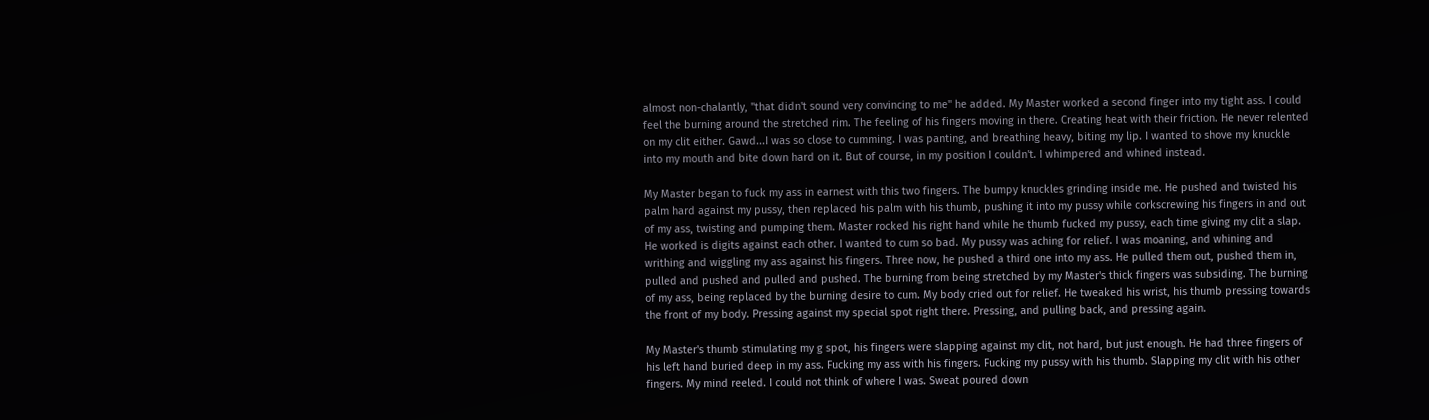almost non-chalantly, "that didn't sound very convincing to me" he added. My Master worked a second finger into my tight ass. I could feel the burning around the stretched rim. The feeling of his fingers moving in there. Creating heat with their friction. He never relented on my clit either. Gawd...I was so close to cumming. I was panting, and breathing heavy, biting my lip. I wanted to shove my knuckle into my mouth and bite down hard on it. But of course, in my position I couldn't. I whimpered and whined instead.

My Master began to fuck my ass in earnest with this two fingers. The bumpy knuckles grinding inside me. He pushed and twisted his palm hard against my pussy, then replaced his palm with his thumb, pushing it into my pussy while corkscrewing his fingers in and out of my ass, twisting and pumping them. Master rocked his right hand while he thumb fucked my pussy, each time giving my clit a slap. He worked is digits against each other. I wanted to cum so bad. My pussy was aching for relief. I was moaning, and whining and writhing and wiggling my ass against his fingers. Three now, he pushed a third one into my ass. He pulled them out, pushed them in, pulled and pushed and pulled and pushed. The burning from being stretched by my Master's thick fingers was subsiding. The burning of my ass, being replaced by the burning desire to cum. My body cried out for relief. He tweaked his wrist, his thumb pressing towards the front of my body. Pressing against my special spot right there. Pressing, and pulling back, and pressing again.

My Master's thumb stimulating my g spot, his fingers were slapping against my clit, not hard, but just enough. He had three fingers of his left hand buried deep in my ass. Fucking my ass with his fingers. Fucking my pussy with his thumb. Slapping my clit with his other fingers. My mind reeled. I could not think of where I was. Sweat poured down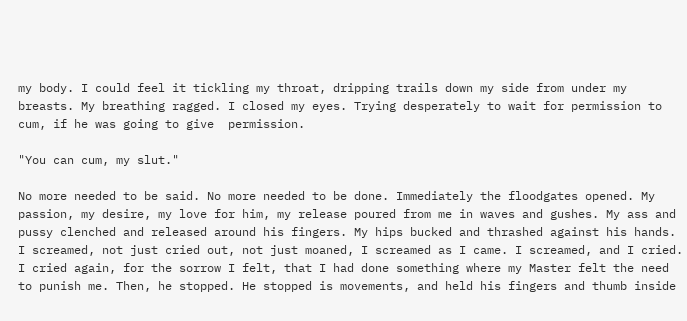my body. I could feel it tickling my throat, dripping trails down my side from under my breasts. My breathing ragged. I closed my eyes. Trying desperately to wait for permission to cum, if he was going to give  permission.

"You can cum, my slut."

No more needed to be said. No more needed to be done. Immediately the floodgates opened. My passion, my desire, my love for him, my release poured from me in waves and gushes. My ass and pussy clenched and released around his fingers. My hips bucked and thrashed against his hands. I screamed, not just cried out, not just moaned, I screamed as I came. I screamed, and I cried. I cried again, for the sorrow I felt, that I had done something where my Master felt the need to punish me. Then, he stopped. He stopped is movements, and held his fingers and thumb inside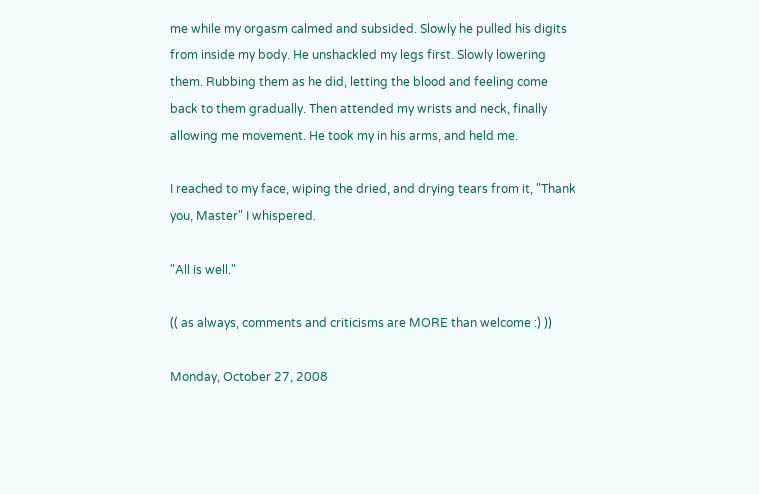me while my orgasm calmed and subsided. Slowly he pulled his digits from inside my body. He unshackled my legs first. Slowly lowering them. Rubbing them as he did, letting the blood and feeling come back to them gradually. Then attended my wrists and neck, finally allowing me movement. He took my in his arms, and held me.

I reached to my face, wiping the dried, and drying tears from it, "Thank you, Master" I whispered.

"All is well."

(( as always, comments and criticisms are MORE than welcome :) ))

Monday, October 27, 2008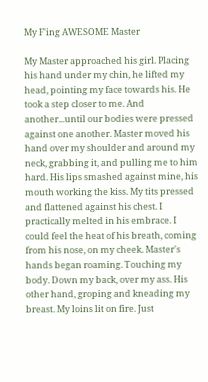My F'ing AWESOME Master

My Master approached his girl. Placing his hand under my chin, he lifted my head, pointing my face towards his. He took a step closer to me. And another...until our bodies were pressed against one another. Master moved his hand over my shoulder and around my neck, grabbing it, and pulling me to him hard. His lips smashed against mine, his mouth working the kiss. My tits pressed and flattened against his chest. I practically melted in his embrace. I could feel the heat of his breath, coming from his nose, on my cheek. Master's hands began roaming. Touching my body. Down my back, over my ass. His other hand, groping and kneading my breast. My loins lit on fire. Just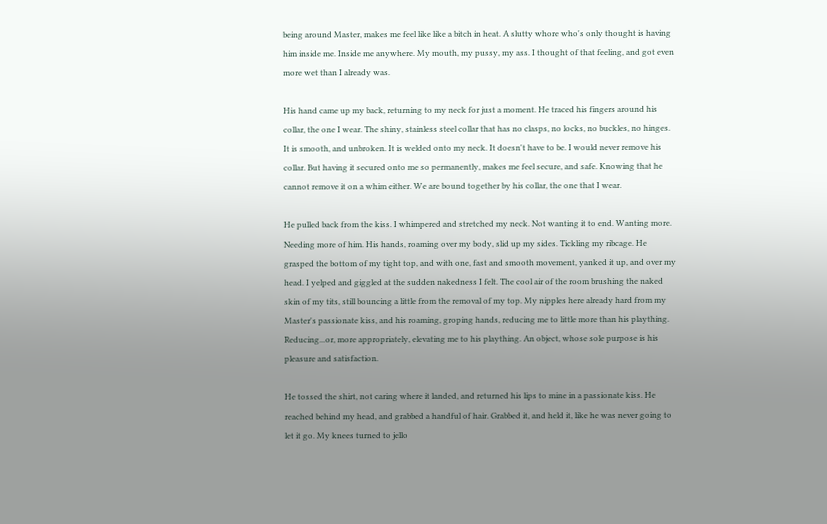being around Master, makes me feel like like a bitch in heat. A slutty whore who's only thought is having him inside me. Inside me anywhere. My mouth, my pussy, my ass. I thought of that feeling, and got even more wet than I already was.

His hand came up my back, returning to my neck for just a moment. He traced his fingers around his collar, the one I wear. The shiny, stainless steel collar that has no clasps, no locks, no buckles, no hinges. It is smooth, and unbroken. It is welded onto my neck. It doesn't have to be. I would never remove his collar. But having it secured onto me so permanently, makes me feel secure, and safe. Knowing that he cannot remove it on a whim either. We are bound together by his collar, the one that I wear.

He pulled back from the kiss. I whimpered and stretched my neck. Not wanting it to end. Wanting more. Needing more of him. His hands, roaming over my body, slid up my sides. Tickling my ribcage. He grasped the bottom of my tight top, and with one, fast and smooth movement, yanked it up, and over my head. I yelped and giggled at the sudden nakedness I felt. The cool air of the room brushing the naked skin of my tits, still bouncing a little from the removal of my top. My nipples here already hard from my Master's passionate kiss, and his roaming, groping hands, reducing me to little more than his plaything. Reducing...or, more appropriately, elevating me to his plaything. An object, whose sole purpose is his pleasure and satisfaction.

He tossed the shirt, not caring where it landed, and returned his lips to mine in a passionate kiss. He reached behind my head, and grabbed a handful of hair. Grabbed it, and held it, like he was never going to let it go. My knees turned to jello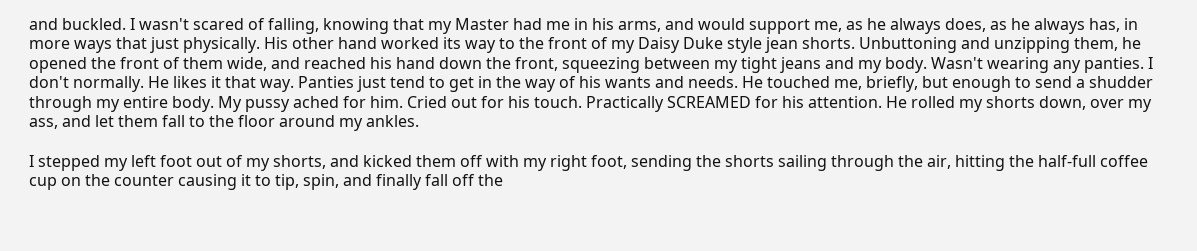and buckled. I wasn't scared of falling, knowing that my Master had me in his arms, and would support me, as he always does, as he always has, in more ways that just physically. His other hand worked its way to the front of my Daisy Duke style jean shorts. Unbuttoning and unzipping them, he opened the front of them wide, and reached his hand down the front, squeezing between my tight jeans and my body. Wasn't wearing any panties. I don't normally. He likes it that way. Panties just tend to get in the way of his wants and needs. He touched me, briefly, but enough to send a shudder through my entire body. My pussy ached for him. Cried out for his touch. Practically SCREAMED for his attention. He rolled my shorts down, over my ass, and let them fall to the floor around my ankles.

I stepped my left foot out of my shorts, and kicked them off with my right foot, sending the shorts sailing through the air, hitting the half-full coffee cup on the counter causing it to tip, spin, and finally fall off the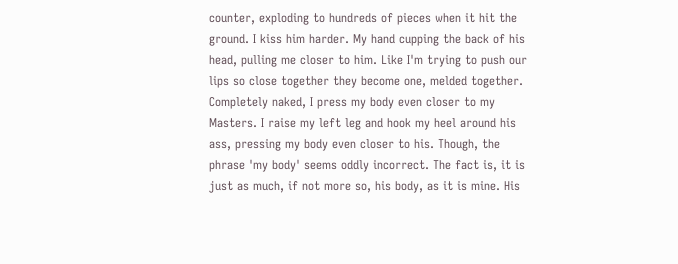counter, exploding to hundreds of pieces when it hit the ground. I kiss him harder. My hand cupping the back of his head, pulling me closer to him. Like I'm trying to push our lips so close together they become one, melded together. Completely naked, I press my body even closer to my Masters. I raise my left leg and hook my heel around his ass, pressing my body even closer to his. Though, the phrase 'my body' seems oddly incorrect. The fact is, it is just as much, if not more so, his body, as it is mine. His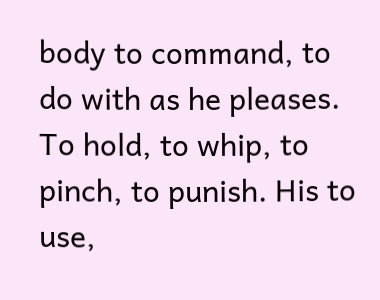body to command, to do with as he pleases. To hold, to whip, to pinch, to punish. His to use,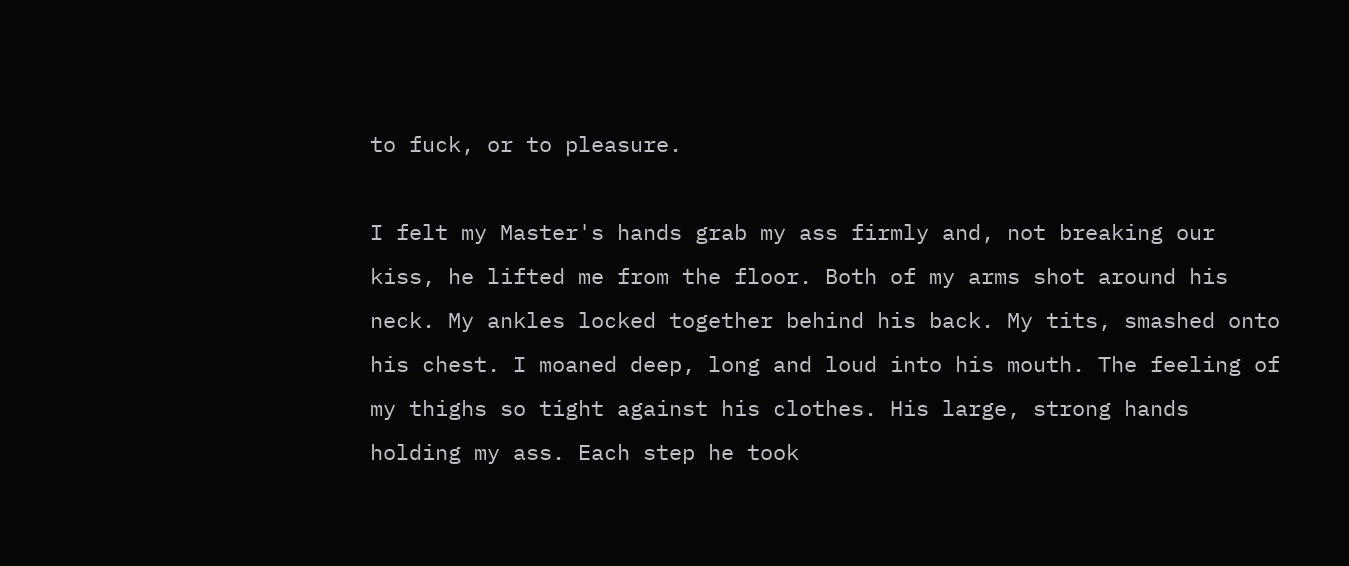to fuck, or to pleasure.

I felt my Master's hands grab my ass firmly and, not breaking our kiss, he lifted me from the floor. Both of my arms shot around his neck. My ankles locked together behind his back. My tits, smashed onto his chest. I moaned deep, long and loud into his mouth. The feeling of my thighs so tight against his clothes. His large, strong hands holding my ass. Each step he took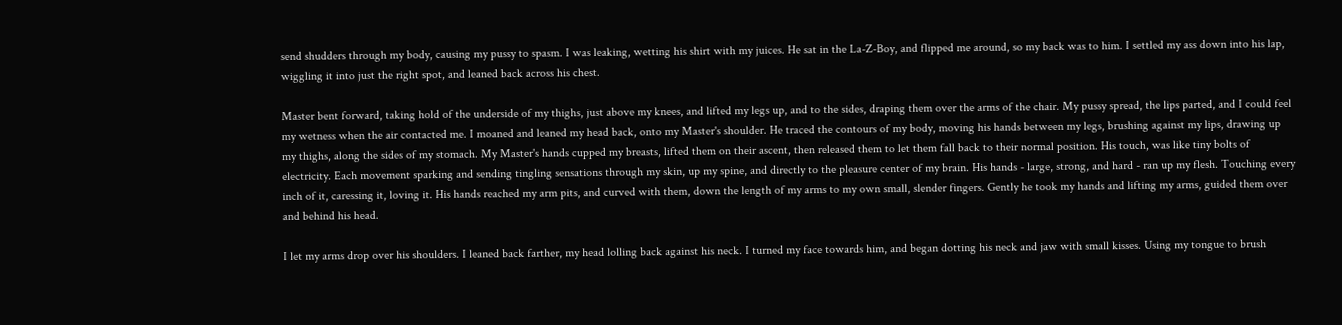send shudders through my body, causing my pussy to spasm. I was leaking, wetting his shirt with my juices. He sat in the La-Z-Boy, and flipped me around, so my back was to him. I settled my ass down into his lap, wiggling it into just the right spot, and leaned back across his chest.

Master bent forward, taking hold of the underside of my thighs, just above my knees, and lifted my legs up, and to the sides, draping them over the arms of the chair. My pussy spread, the lips parted, and I could feel my wetness when the air contacted me. I moaned and leaned my head back, onto my Master's shoulder. He traced the contours of my body, moving his hands between my legs, brushing against my lips, drawing up my thighs, along the sides of my stomach. My Master's hands cupped my breasts, lifted them on their ascent, then released them to let them fall back to their normal position. His touch, was like tiny bolts of electricity. Each movement sparking and sending tingling sensations through my skin, up my spine, and directly to the pleasure center of my brain. His hands - large, strong, and hard - ran up my flesh. Touching every inch of it, caressing it, loving it. His hands reached my arm pits, and curved with them, down the length of my arms to my own small, slender fingers. Gently he took my hands and lifting my arms, guided them over and behind his head.

I let my arms drop over his shoulders. I leaned back farther, my head lolling back against his neck. I turned my face towards him, and began dotting his neck and jaw with small kisses. Using my tongue to brush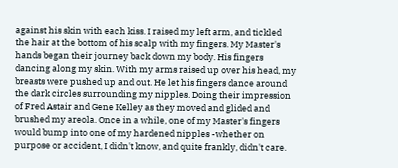against his skin with each kiss. I raised my left arm, and tickled the hair at the bottom of his scalp with my fingers. My Master's hands began their journey back down my body. His fingers dancing along my skin. With my arms raised up over his head, my breasts were pushed up and out. He let his fingers dance around the dark circles surrounding my nipples. Doing their impression of Fred Astair and Gene Kelley as they moved and glided and brushed my areola. Once in a while, one of my Master's fingers would bump into one of my hardened nipples -whether on purpose or accident, I didn't know, and quite frankly, didn't care.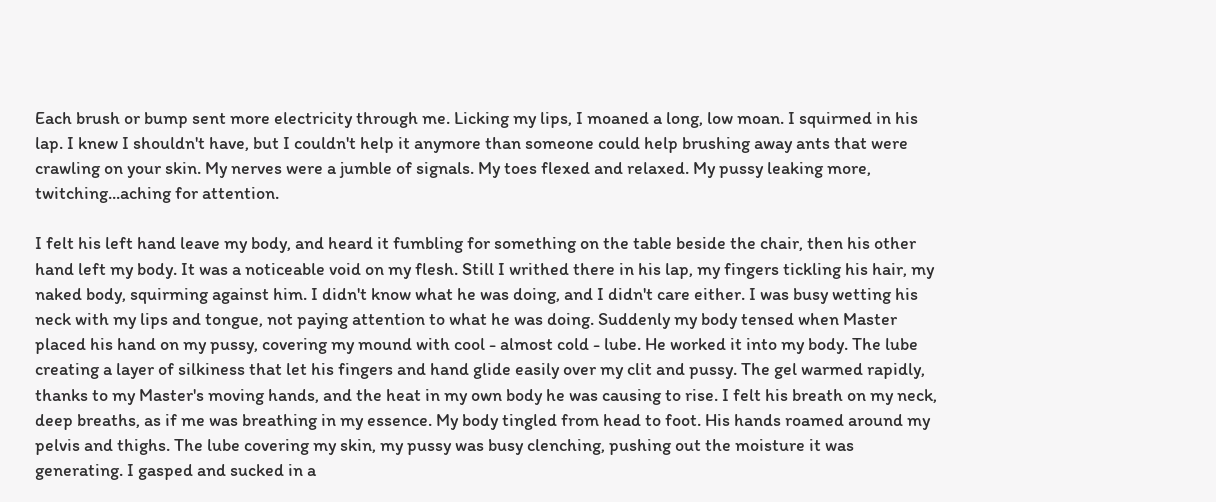Each brush or bump sent more electricity through me. Licking my lips, I moaned a long, low moan. I squirmed in his lap. I knew I shouldn't have, but I couldn't help it anymore than someone could help brushing away ants that were crawling on your skin. My nerves were a jumble of signals. My toes flexed and relaxed. My pussy leaking more, twitching...aching for attention.

I felt his left hand leave my body, and heard it fumbling for something on the table beside the chair, then his other hand left my body. It was a noticeable void on my flesh. Still I writhed there in his lap, my fingers tickling his hair, my naked body, squirming against him. I didn't know what he was doing, and I didn't care either. I was busy wetting his neck with my lips and tongue, not paying attention to what he was doing. Suddenly my body tensed when Master placed his hand on my pussy, covering my mound with cool - almost cold - lube. He worked it into my body. The lube creating a layer of silkiness that let his fingers and hand glide easily over my clit and pussy. The gel warmed rapidly, thanks to my Master's moving hands, and the heat in my own body he was causing to rise. I felt his breath on my neck, deep breaths, as if me was breathing in my essence. My body tingled from head to foot. His hands roamed around my pelvis and thighs. The lube covering my skin, my pussy was busy clenching, pushing out the moisture it was generating. I gasped and sucked in a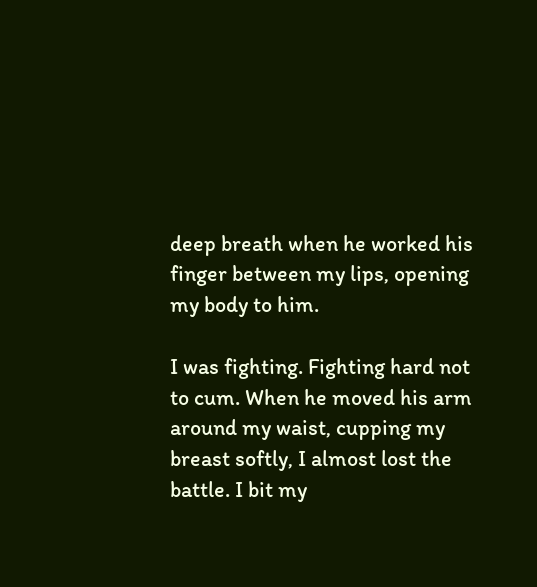deep breath when he worked his finger between my lips, opening my body to him.

I was fighting. Fighting hard not to cum. When he moved his arm around my waist, cupping my breast softly, I almost lost the battle. I bit my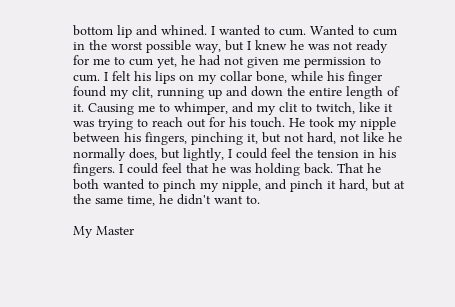bottom lip and whined. I wanted to cum. Wanted to cum in the worst possible way, but I knew he was not ready for me to cum yet, he had not given me permission to cum. I felt his lips on my collar bone, while his finger found my clit, running up and down the entire length of it. Causing me to whimper, and my clit to twitch, like it was trying to reach out for his touch. He took my nipple between his fingers, pinching it, but not hard, not like he normally does, but lightly, I could feel the tension in his fingers. I could feel that he was holding back. That he both wanted to pinch my nipple, and pinch it hard, but at the same time, he didn't want to.

My Master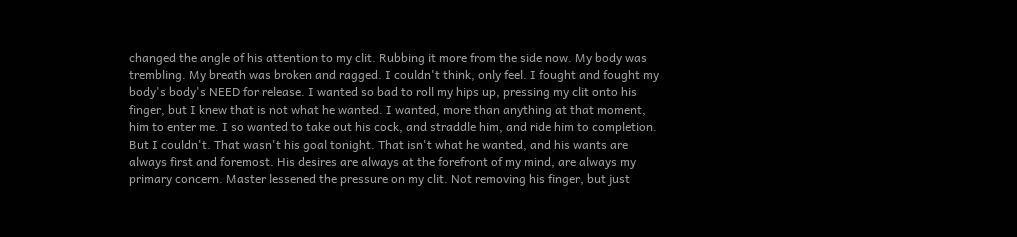changed the angle of his attention to my clit. Rubbing it more from the side now. My body was trembling. My breath was broken and ragged. I couldn't think, only feel. I fought and fought my body's body's NEED for release. I wanted so bad to roll my hips up, pressing my clit onto his finger, but I knew that is not what he wanted. I wanted, more than anything at that moment, him to enter me. I so wanted to take out his cock, and straddle him, and ride him to completion. But I couldn't. That wasn't his goal tonight. That isn't what he wanted, and his wants are always first and foremost. His desires are always at the forefront of my mind, are always my primary concern. Master lessened the pressure on my clit. Not removing his finger, but just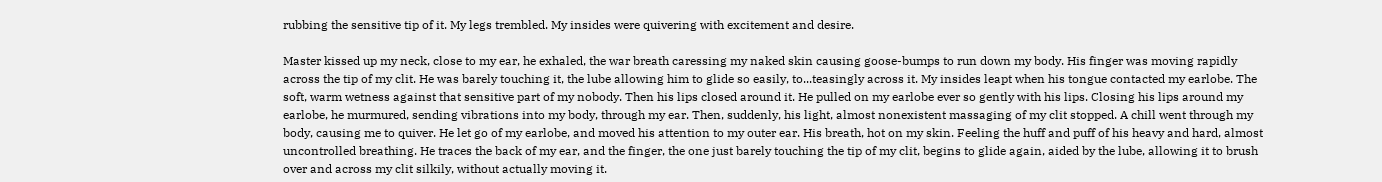rubbing the sensitive tip of it. My legs trembled. My insides were quivering with excitement and desire.

Master kissed up my neck, close to my ear, he exhaled, the war breath caressing my naked skin causing goose-bumps to run down my body. His finger was moving rapidly across the tip of my clit. He was barely touching it, the lube allowing him to glide so easily, to...teasingly across it. My insides leapt when his tongue contacted my earlobe. The soft, warm wetness against that sensitive part of my nobody. Then his lips closed around it. He pulled on my earlobe ever so gently with his lips. Closing his lips around my earlobe, he murmured, sending vibrations into my body, through my ear. Then, suddenly, his light, almost nonexistent massaging of my clit stopped. A chill went through my body, causing me to quiver. He let go of my earlobe, and moved his attention to my outer ear. His breath, hot on my skin. Feeling the huff and puff of his heavy and hard, almost uncontrolled breathing. He traces the back of my ear, and the finger, the one just barely touching the tip of my clit, begins to glide again, aided by the lube, allowing it to brush over and across my clit silkily, without actually moving it.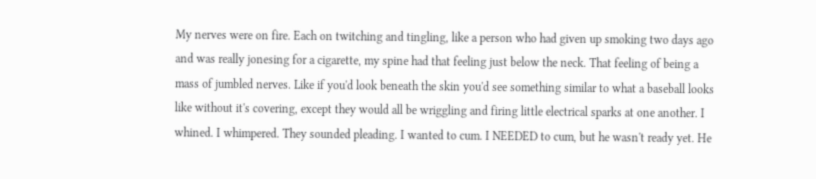My nerves were on fire. Each on twitching and tingling, like a person who had given up smoking two days ago and was really jonesing for a cigarette, my spine had that feeling just below the neck. That feeling of being a mass of jumbled nerves. Like if you'd look beneath the skin you'd see something similar to what a baseball looks like without it's covering, except they would all be wriggling and firing little electrical sparks at one another. I whined. I whimpered. They sounded pleading. I wanted to cum. I NEEDED to cum, but he wasn't ready yet. He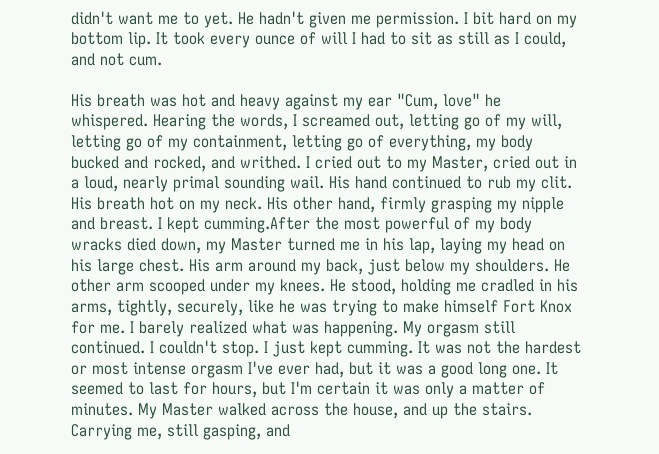didn't want me to yet. He hadn't given me permission. I bit hard on my bottom lip. It took every ounce of will I had to sit as still as I could, and not cum.

His breath was hot and heavy against my ear "Cum, love" he whispered. Hearing the words, I screamed out, letting go of my will, letting go of my containment, letting go of everything, my body bucked and rocked, and writhed. I cried out to my Master, cried out in a loud, nearly primal sounding wail. His hand continued to rub my clit. His breath hot on my neck. His other hand, firmly grasping my nipple and breast. I kept cumming.After the most powerful of my body wracks died down, my Master turned me in his lap, laying my head on his large chest. His arm around my back, just below my shoulders. He other arm scooped under my knees. He stood, holding me cradled in his arms, tightly, securely, like he was trying to make himself Fort Knox for me. I barely realized what was happening. My orgasm still continued. I couldn't stop. I just kept cumming. It was not the hardest or most intense orgasm I've ever had, but it was a good long one. It seemed to last for hours, but I'm certain it was only a matter of minutes. My Master walked across the house, and up the stairs. Carrying me, still gasping, and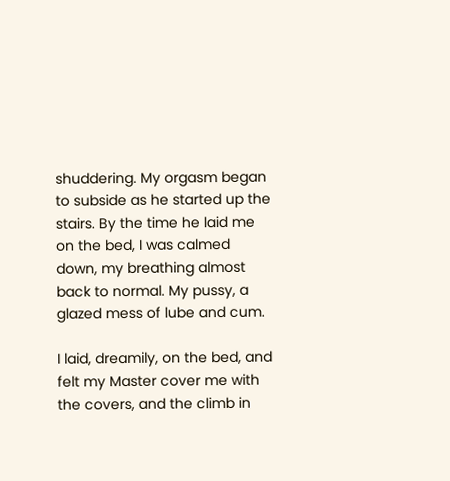shuddering. My orgasm began to subside as he started up the stairs. By the time he laid me on the bed, I was calmed down, my breathing almost back to normal. My pussy, a glazed mess of lube and cum.

I laid, dreamily, on the bed, and felt my Master cover me with the covers, and the climb in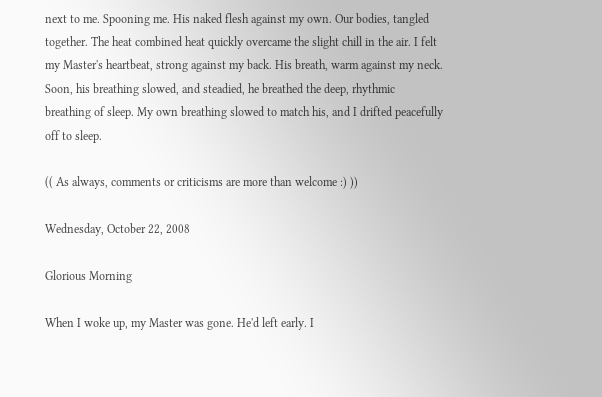next to me. Spooning me. His naked flesh against my own. Our bodies, tangled together. The heat combined heat quickly overcame the slight chill in the air. I felt my Master's heartbeat, strong against my back. His breath, warm against my neck. Soon, his breathing slowed, and steadied, he breathed the deep, rhythmic breathing of sleep. My own breathing slowed to match his, and I drifted peacefully off to sleep.

(( As always, comments or criticisms are more than welcome :) ))

Wednesday, October 22, 2008

Glorious Morning

When I woke up, my Master was gone. He'd left early. I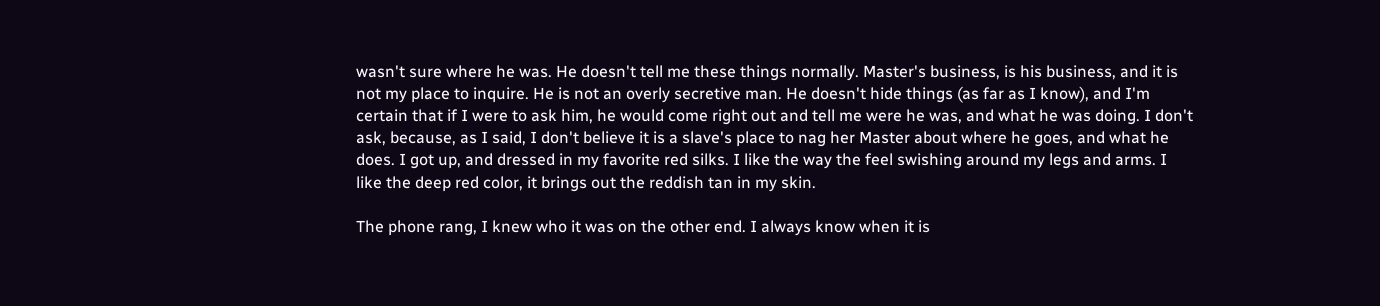wasn't sure where he was. He doesn't tell me these things normally. Master's business, is his business, and it is not my place to inquire. He is not an overly secretive man. He doesn't hide things (as far as I know), and I'm certain that if I were to ask him, he would come right out and tell me were he was, and what he was doing. I don't ask, because, as I said, I don't believe it is a slave's place to nag her Master about where he goes, and what he does. I got up, and dressed in my favorite red silks. I like the way the feel swishing around my legs and arms. I like the deep red color, it brings out the reddish tan in my skin.

The phone rang, I knew who it was on the other end. I always know when it is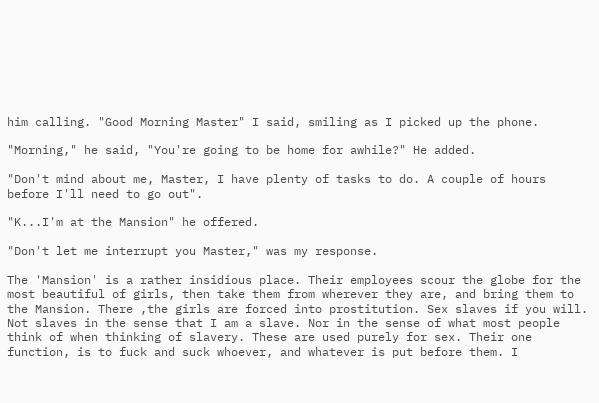him calling. "Good Morning Master" I said, smiling as I picked up the phone.

"Morning," he said, "You're going to be home for awhile?" He added.

"Don't mind about me, Master, I have plenty of tasks to do. A couple of hours before I'll need to go out".

"K...I'm at the Mansion" he offered.

"Don't let me interrupt you Master," was my response.

The 'Mansion' is a rather insidious place. Their employees scour the globe for the most beautiful of girls, then take them from wherever they are, and bring them to the Mansion. There ,the girls are forced into prostitution. Sex slaves if you will. Not slaves in the sense that I am a slave. Nor in the sense of what most people think of when thinking of slavery. These are used purely for sex. Their one function, is to fuck and suck whoever, and whatever is put before them. I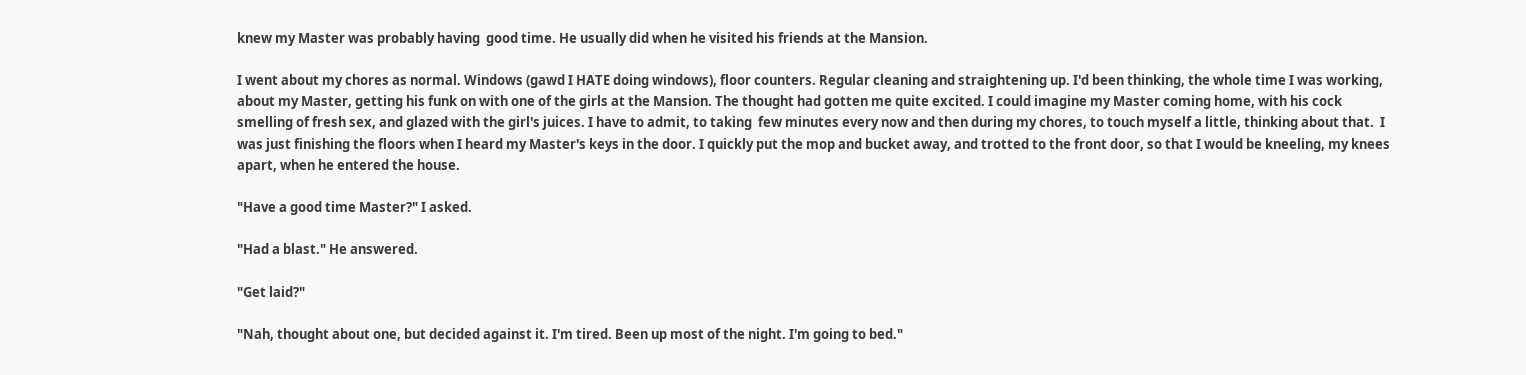knew my Master was probably having  good time. He usually did when he visited his friends at the Mansion.

I went about my chores as normal. Windows (gawd I HATE doing windows), floor counters. Regular cleaning and straightening up. I'd been thinking, the whole time I was working, about my Master, getting his funk on with one of the girls at the Mansion. The thought had gotten me quite excited. I could imagine my Master coming home, with his cock smelling of fresh sex, and glazed with the girl's juices. I have to admit, to taking  few minutes every now and then during my chores, to touch myself a little, thinking about that.  I was just finishing the floors when I heard my Master's keys in the door. I quickly put the mop and bucket away, and trotted to the front door, so that I would be kneeling, my knees apart, when he entered the house.

"Have a good time Master?" I asked.

"Had a blast." He answered.

"Get laid?"

"Nah, thought about one, but decided against it. I'm tired. Been up most of the night. I'm going to bed."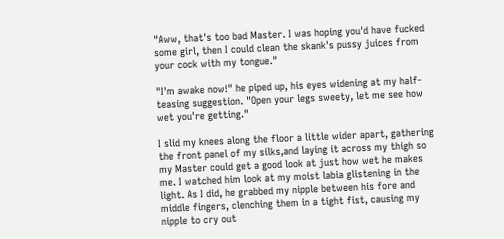"Aww, that's too bad Master. I was hoping you'd have fucked some girl, then I could clean the skank's pussy juices from your cock with my tongue."

"I'm awake now!" he piped up, his eyes widening at my half-teasing suggestion. "Open your legs sweety, let me see how wet you're getting."

I slid my knees along the floor a little wider apart, gathering the front panel of my silks,and laying it across my thigh so my Master could get a good look at just how wet he makes me. I watched him look at my moist labia glistening in the light. As I did, he grabbed my nipple between his fore and middle fingers, clenching them in a tight fist, causing my nipple to cry out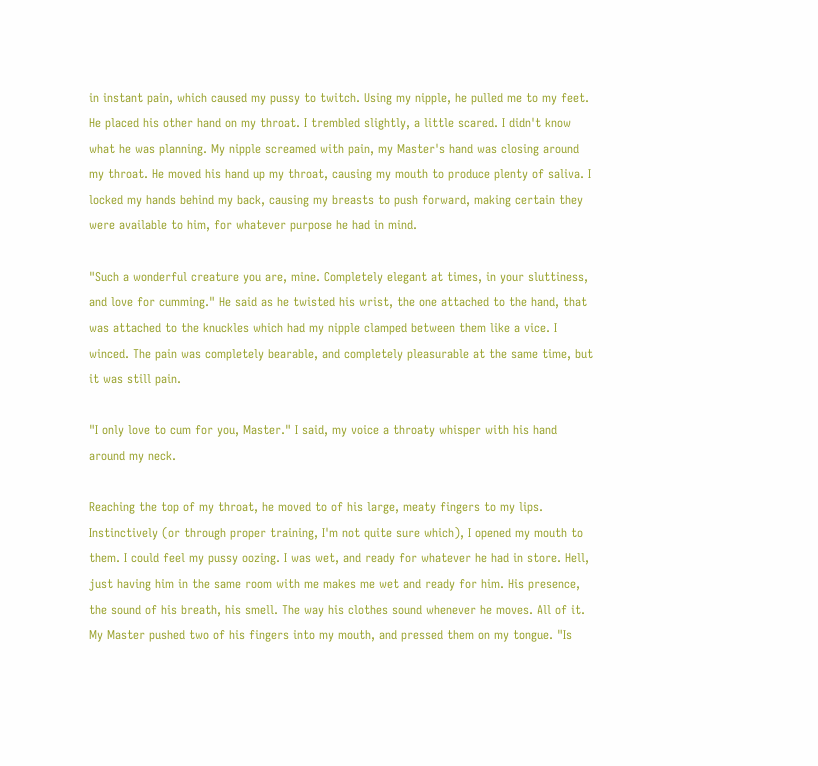in instant pain, which caused my pussy to twitch. Using my nipple, he pulled me to my feet. He placed his other hand on my throat. I trembled slightly, a little scared. I didn't know what he was planning. My nipple screamed with pain, my Master's hand was closing around my throat. He moved his hand up my throat, causing my mouth to produce plenty of saliva. I locked my hands behind my back, causing my breasts to push forward, making certain they were available to him, for whatever purpose he had in mind.

"Such a wonderful creature you are, mine. Completely elegant at times, in your sluttiness, and love for cumming." He said as he twisted his wrist, the one attached to the hand, that was attached to the knuckles which had my nipple clamped between them like a vice. I winced. The pain was completely bearable, and completely pleasurable at the same time, but it was still pain.

"I only love to cum for you, Master." I said, my voice a throaty whisper with his hand around my neck.

Reaching the top of my throat, he moved to of his large, meaty fingers to my lips. Instinctively (or through proper training, I'm not quite sure which), I opened my mouth to them. I could feel my pussy oozing. I was wet, and ready for whatever he had in store. Hell, just having him in the same room with me makes me wet and ready for him. His presence, the sound of his breath, his smell. The way his clothes sound whenever he moves. All of it. My Master pushed two of his fingers into my mouth, and pressed them on my tongue. "Is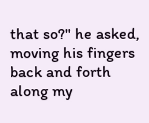that so?" he asked, moving his fingers back and forth along my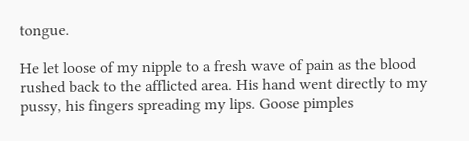tongue.

He let loose of my nipple to a fresh wave of pain as the blood rushed back to the afflicted area. His hand went directly to my pussy, his fingers spreading my lips. Goose pimples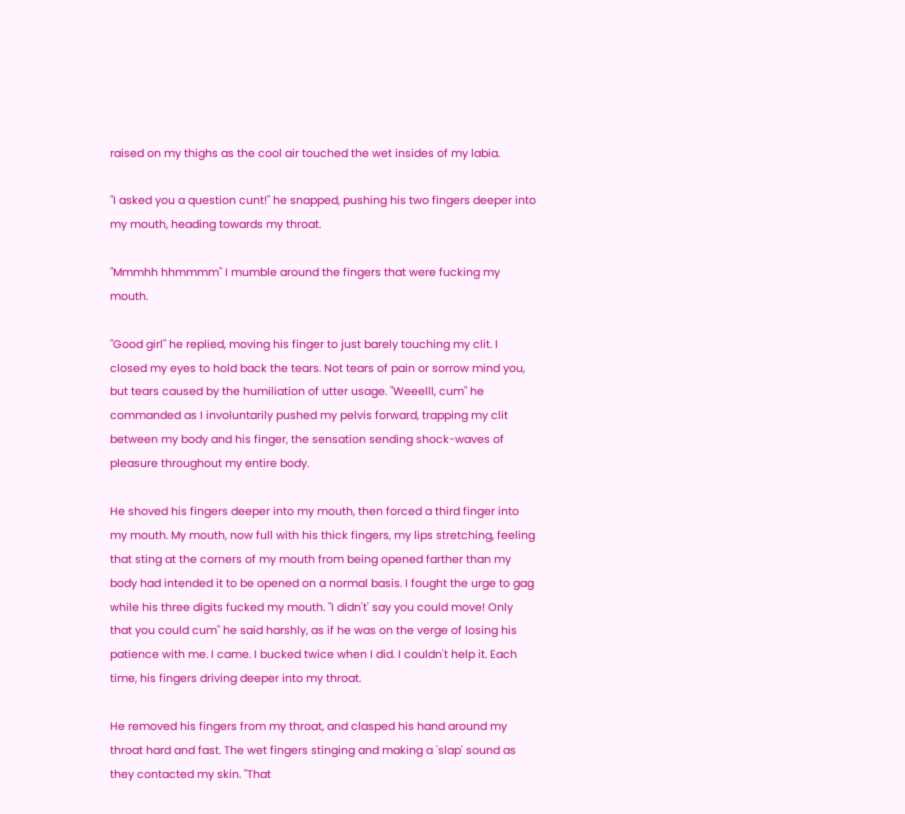raised on my thighs as the cool air touched the wet insides of my labia.

"I asked you a question cunt!" he snapped, pushing his two fingers deeper into my mouth, heading towards my throat.

"Mmmhh hhmmmm" I mumble around the fingers that were fucking my mouth.

"Good girl" he replied, moving his finger to just barely touching my clit. I closed my eyes to hold back the tears. Not tears of pain or sorrow mind you, but tears caused by the humiliation of utter usage. "Weeelll, cum" he commanded as I involuntarily pushed my pelvis forward, trapping my clit between my body and his finger, the sensation sending shock-waves of pleasure throughout my entire body.

He shoved his fingers deeper into my mouth, then forced a third finger into my mouth. My mouth, now full with his thick fingers, my lips stretching, feeling that sting at the corners of my mouth from being opened farther than my body had intended it to be opened on a normal basis. I fought the urge to gag while his three digits fucked my mouth. "I didn't' say you could move! Only that you could cum" he said harshly, as if he was on the verge of losing his patience with me. I came. I bucked twice when I did. I couldn't help it. Each time, his fingers driving deeper into my throat.

He removed his fingers from my throat, and clasped his hand around my throat hard and fast. The wet fingers stinging and making a 'slap' sound as they contacted my skin. "That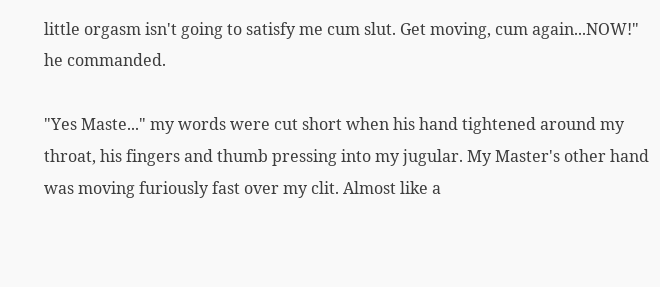little orgasm isn't going to satisfy me cum slut. Get moving, cum again...NOW!" he commanded.

"Yes Maste..." my words were cut short when his hand tightened around my throat, his fingers and thumb pressing into my jugular. My Master's other hand was moving furiously fast over my clit. Almost like a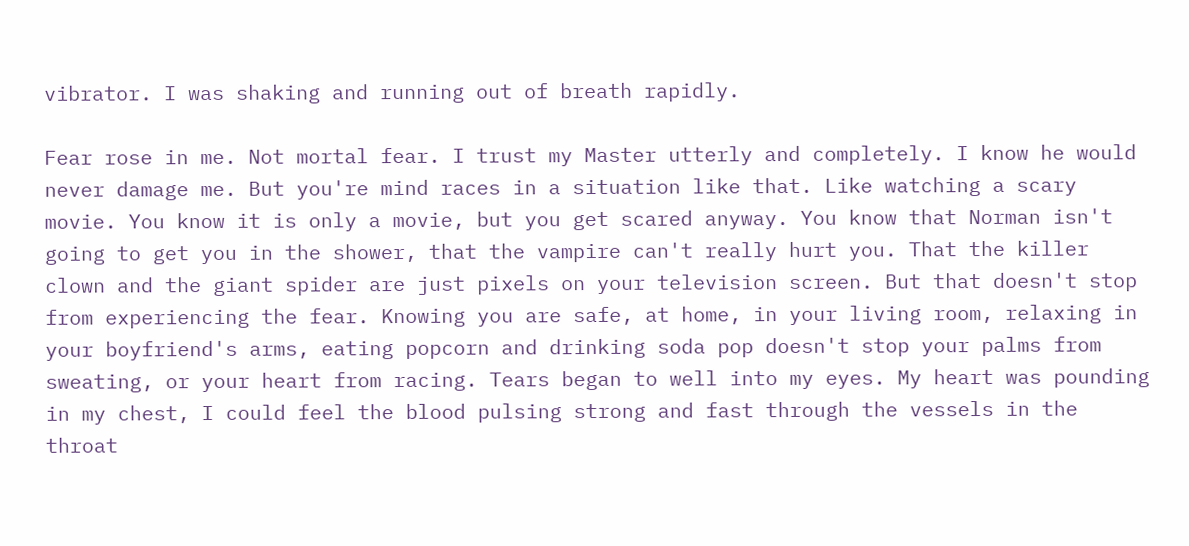vibrator. I was shaking and running out of breath rapidly.

Fear rose in me. Not mortal fear. I trust my Master utterly and completely. I know he would never damage me. But you're mind races in a situation like that. Like watching a scary movie. You know it is only a movie, but you get scared anyway. You know that Norman isn't going to get you in the shower, that the vampire can't really hurt you. That the killer clown and the giant spider are just pixels on your television screen. But that doesn't stop from experiencing the fear. Knowing you are safe, at home, in your living room, relaxing in your boyfriend's arms, eating popcorn and drinking soda pop doesn't stop your palms from sweating, or your heart from racing. Tears began to well into my eyes. My heart was pounding in my chest, I could feel the blood pulsing strong and fast through the vessels in the throat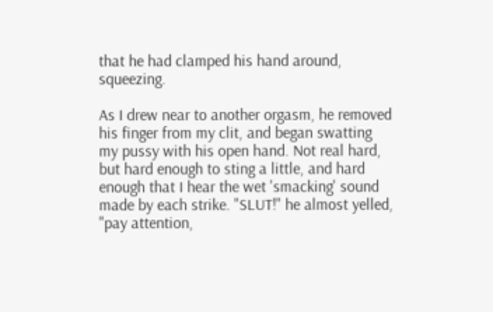that he had clamped his hand around, squeezing.

As I drew near to another orgasm, he removed his finger from my clit, and began swatting my pussy with his open hand. Not real hard, but hard enough to sting a little, and hard enough that I hear the wet 'smacking' sound made by each strike. "SLUT!" he almost yelled, "pay attention,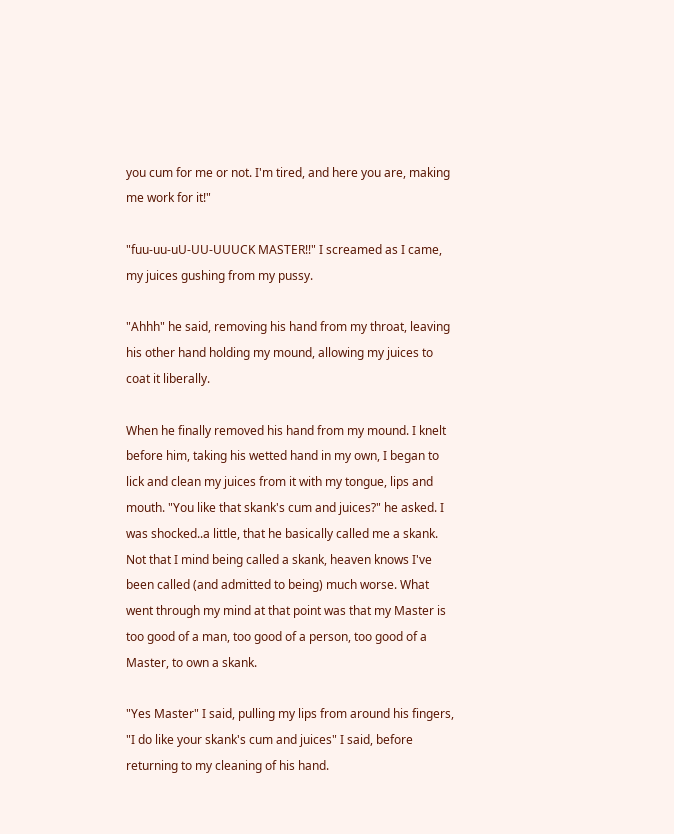you cum for me or not. I'm tired, and here you are, making me work for it!"

"fuu-uu-uU-UU-UUUCK MASTER!!" I screamed as I came, my juices gushing from my pussy.

"Ahhh" he said, removing his hand from my throat, leaving his other hand holding my mound, allowing my juices to coat it liberally.

When he finally removed his hand from my mound. I knelt before him, taking his wetted hand in my own, I began to lick and clean my juices from it with my tongue, lips and mouth. "You like that skank's cum and juices?" he asked. I was shocked..a little, that he basically called me a skank. Not that I mind being called a skank, heaven knows I've been called (and admitted to being) much worse. What went through my mind at that point was that my Master is too good of a man, too good of a person, too good of a Master, to own a skank.

"Yes Master" I said, pulling my lips from around his fingers, "I do like your skank's cum and juices" I said, before returning to my cleaning of his hand.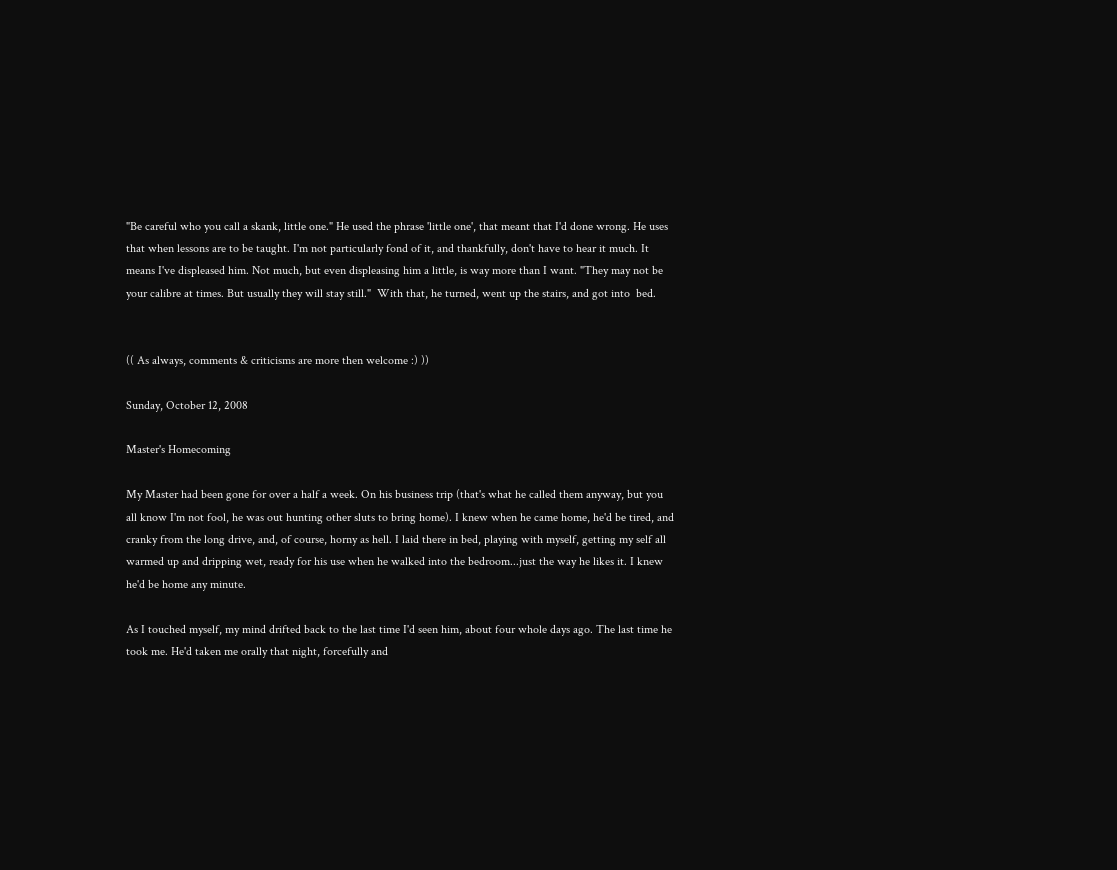"Be careful who you call a skank, little one." He used the phrase 'little one', that meant that I'd done wrong. He uses that when lessons are to be taught. I'm not particularly fond of it, and thankfully, don't have to hear it much. It means I've displeased him. Not much, but even displeasing him a little, is way more than I want. "They may not be your calibre at times. But usually they will stay still."  With that, he turned, went up the stairs, and got into  bed.


(( As always, comments & criticisms are more then welcome :) ))

Sunday, October 12, 2008

Master's Homecoming

My Master had been gone for over a half a week. On his business trip (that's what he called them anyway, but you all know I'm not fool, he was out hunting other sluts to bring home). I knew when he came home, he'd be tired, and cranky from the long drive, and, of course, horny as hell. I laid there in bed, playing with myself, getting my self all warmed up and dripping wet, ready for his use when he walked into the bedroom...just the way he likes it. I knew he'd be home any minute.

As I touched myself, my mind drifted back to the last time I'd seen him, about four whole days ago. The last time he took me. He'd taken me orally that night, forcefully and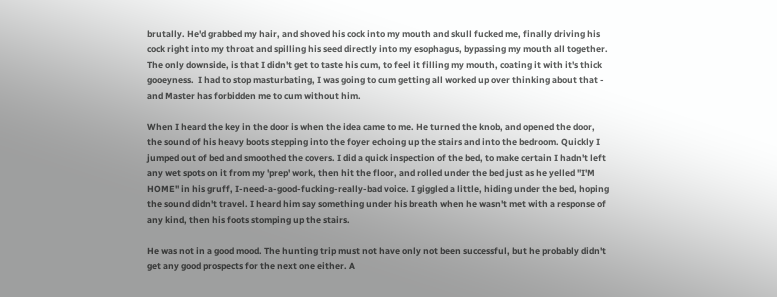brutally. He'd grabbed my hair, and shoved his cock into my mouth and skull fucked me, finally driving his cock right into my throat and spilling his seed directly into my esophagus, bypassing my mouth all together. The only downside, is that I didn't get to taste his cum, to feel it filling my mouth, coating it with it's thick gooeyness.  I had to stop masturbating, I was going to cum getting all worked up over thinking about that - and Master has forbidden me to cum without him.

When I heard the key in the door is when the idea came to me. He turned the knob, and opened the door, the sound of his heavy boots stepping into the foyer echoing up the stairs and into the bedroom. Quickly I jumped out of bed and smoothed the covers. I did a quick inspection of the bed, to make certain I hadn't left any wet spots on it from my 'prep' work, then hit the floor, and rolled under the bed just as he yelled "I'M HOME" in his gruff, I-need-a-good-fucking-really-bad voice. I giggled a little, hiding under the bed, hoping the sound didn't travel. I heard him say something under his breath when he wasn't met with a response of any kind, then his foots stomping up the stairs.

He was not in a good mood. The hunting trip must not have only not been successful, but he probably didn't get any good prospects for the next one either. A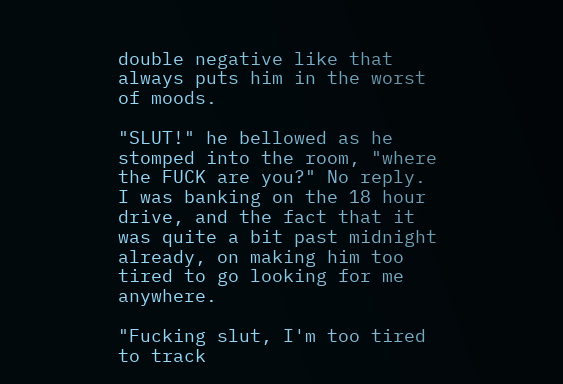double negative like that always puts him in the worst of moods.

"SLUT!" he bellowed as he stomped into the room, "where the FUCK are you?" No reply. I was banking on the 18 hour drive, and the fact that it was quite a bit past midnight already, on making him too tired to go looking for me anywhere.

"Fucking slut, I'm too tired to track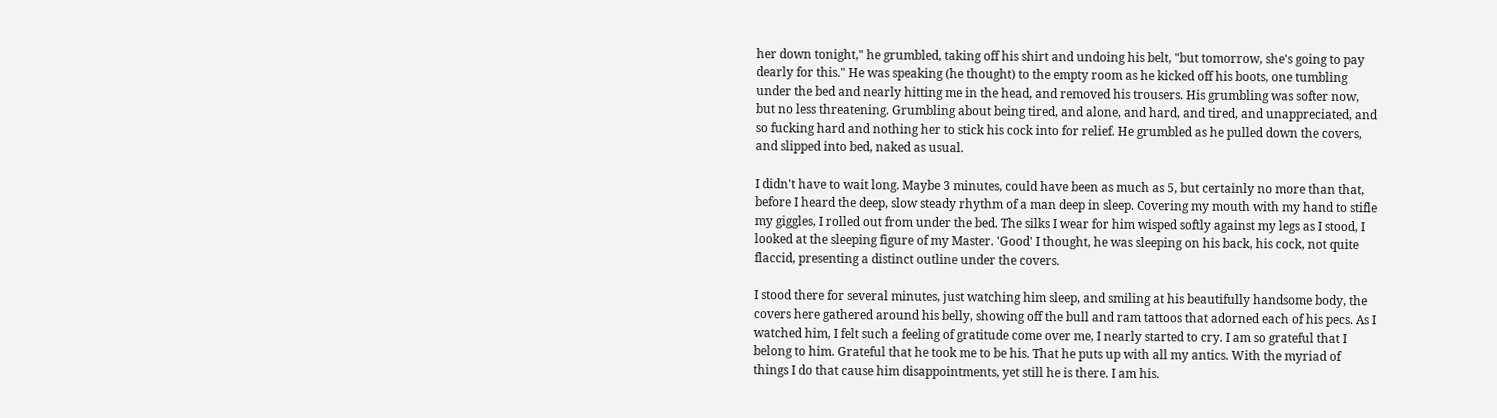her down tonight," he grumbled, taking off his shirt and undoing his belt, "but tomorrow, she's going to pay dearly for this." He was speaking (he thought) to the empty room as he kicked off his boots, one tumbling under the bed and nearly hitting me in the head, and removed his trousers. His grumbling was softer now, but no less threatening. Grumbling about being tired, and alone, and hard, and tired, and unappreciated, and so fucking hard and nothing her to stick his cock into for relief. He grumbled as he pulled down the covers, and slipped into bed, naked as usual.

I didn't have to wait long. Maybe 3 minutes, could have been as much as 5, but certainly no more than that, before I heard the deep, slow steady rhythm of a man deep in sleep. Covering my mouth with my hand to stifle my giggles, I rolled out from under the bed. The silks I wear for him wisped softly against my legs as I stood, I looked at the sleeping figure of my Master. 'Good' I thought, he was sleeping on his back, his cock, not quite flaccid, presenting a distinct outline under the covers.

I stood there for several minutes, just watching him sleep, and smiling at his beautifully handsome body, the covers here gathered around his belly, showing off the bull and ram tattoos that adorned each of his pecs. As I watched him, I felt such a feeling of gratitude come over me, I nearly started to cry. I am so grateful that I belong to him. Grateful that he took me to be his. That he puts up with all my antics. With the myriad of things I do that cause him disappointments, yet still he is there. I am his.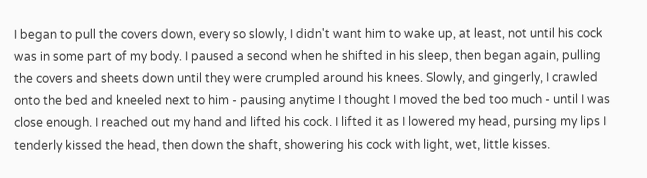I began to pull the covers down, every so slowly, I didn't want him to wake up, at least, not until his cock was in some part of my body. I paused a second when he shifted in his sleep, then began again, pulling the covers and sheets down until they were crumpled around his knees. Slowly, and gingerly, I crawled onto the bed and kneeled next to him - pausing anytime I thought I moved the bed too much - until I was close enough. I reached out my hand and lifted his cock. I lifted it as I lowered my head, pursing my lips I tenderly kissed the head, then down the shaft, showering his cock with light, wet, little kisses.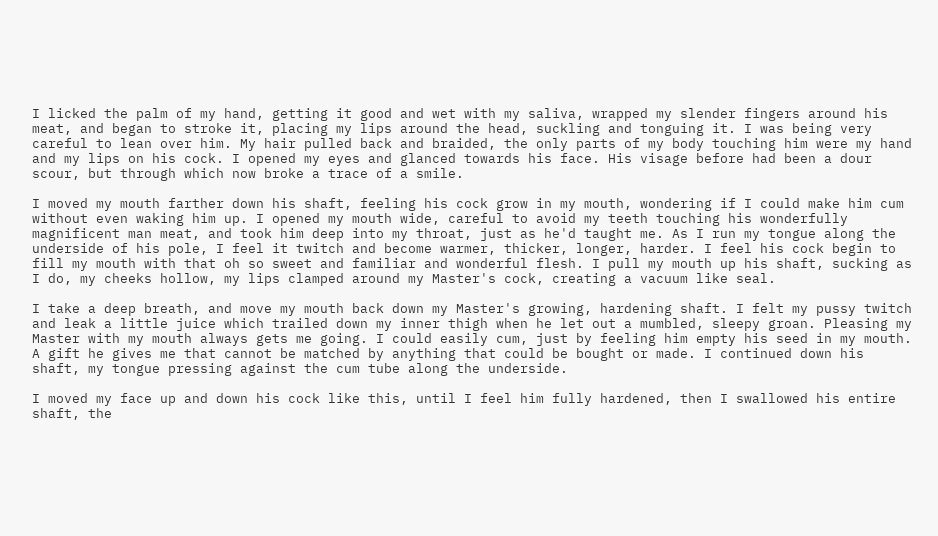I licked the palm of my hand, getting it good and wet with my saliva, wrapped my slender fingers around his meat, and began to stroke it, placing my lips around the head, suckling and tonguing it. I was being very careful to lean over him. My hair pulled back and braided, the only parts of my body touching him were my hand and my lips on his cock. I opened my eyes and glanced towards his face. His visage before had been a dour scour, but through which now broke a trace of a smile.

I moved my mouth farther down his shaft, feeling his cock grow in my mouth, wondering if I could make him cum without even waking him up. I opened my mouth wide, careful to avoid my teeth touching his wonderfully magnificent man meat, and took him deep into my throat, just as he'd taught me. As I run my tongue along the underside of his pole, I feel it twitch and become warmer, thicker, longer, harder. I feel his cock begin to fill my mouth with that oh so sweet and familiar and wonderful flesh. I pull my mouth up his shaft, sucking as I do, my cheeks hollow, my lips clamped around my Master's cock, creating a vacuum like seal.

I take a deep breath, and move my mouth back down my Master's growing, hardening shaft. I felt my pussy twitch and leak a little juice which trailed down my inner thigh when he let out a mumbled, sleepy groan. Pleasing my Master with my mouth always gets me going. I could easily cum, just by feeling him empty his seed in my mouth. A gift he gives me that cannot be matched by anything that could be bought or made. I continued down his shaft, my tongue pressing against the cum tube along the underside.

I moved my face up and down his cock like this, until I feel him fully hardened, then I swallowed his entire shaft, the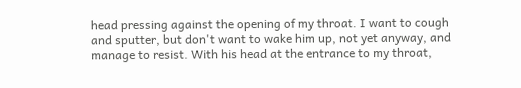head pressing against the opening of my throat. I want to cough and sputter, but don't want to wake him up, not yet anyway, and manage to resist. With his head at the entrance to my throat,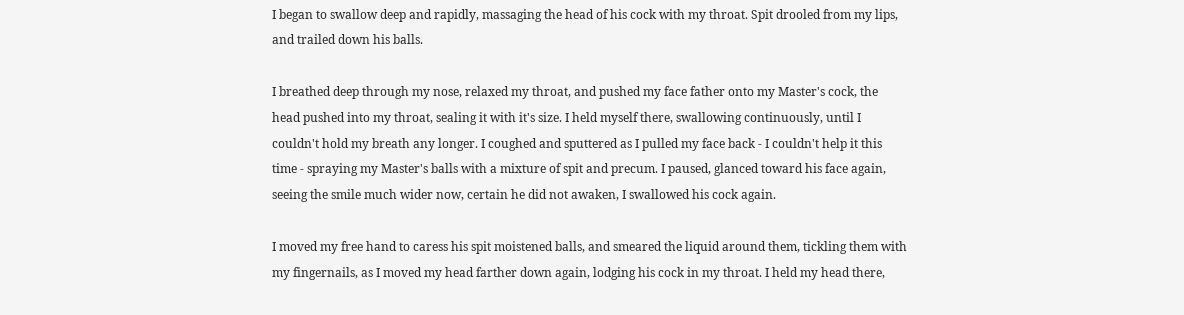I began to swallow deep and rapidly, massaging the head of his cock with my throat. Spit drooled from my lips, and trailed down his balls.

I breathed deep through my nose, relaxed my throat, and pushed my face father onto my Master's cock, the head pushed into my throat, sealing it with it's size. I held myself there, swallowing continuously, until I couldn't hold my breath any longer. I coughed and sputtered as I pulled my face back - I couldn't help it this time - spraying my Master's balls with a mixture of spit and precum. I paused, glanced toward his face again, seeing the smile much wider now, certain he did not awaken, I swallowed his cock again.

I moved my free hand to caress his spit moistened balls, and smeared the liquid around them, tickling them with my fingernails, as I moved my head farther down again, lodging his cock in my throat. I held my head there,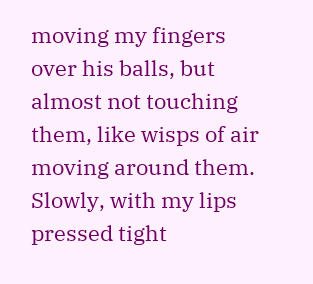moving my fingers over his balls, but almost not touching them, like wisps of air moving around them. Slowly, with my lips pressed tight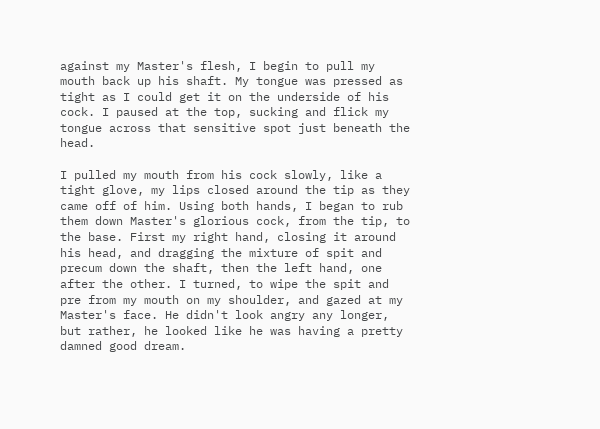against my Master's flesh, I begin to pull my mouth back up his shaft. My tongue was pressed as tight as I could get it on the underside of his cock. I paused at the top, sucking and flick my tongue across that sensitive spot just beneath the head.

I pulled my mouth from his cock slowly, like a tight glove, my lips closed around the tip as they came off of him. Using both hands, I began to rub them down Master's glorious cock, from the tip, to the base. First my right hand, closing it around his head, and dragging the mixture of spit and precum down the shaft, then the left hand, one after the other. I turned, to wipe the spit and pre from my mouth on my shoulder, and gazed at my Master's face. He didn't look angry any longer, but rather, he looked like he was having a pretty damned good dream.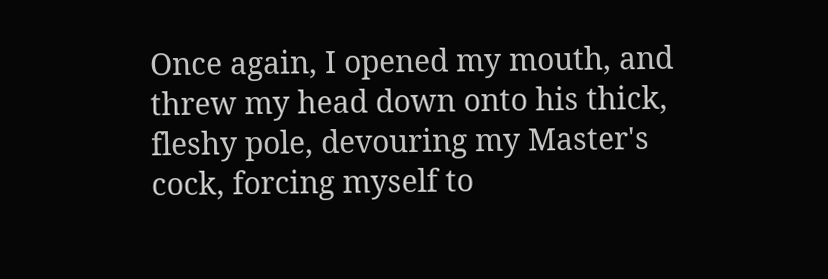Once again, I opened my mouth, and threw my head down onto his thick, fleshy pole, devouring my Master's cock, forcing myself to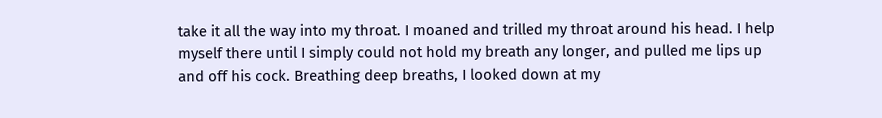take it all the way into my throat. I moaned and trilled my throat around his head. I help myself there until I simply could not hold my breath any longer, and pulled me lips up and off his cock. Breathing deep breaths, I looked down at my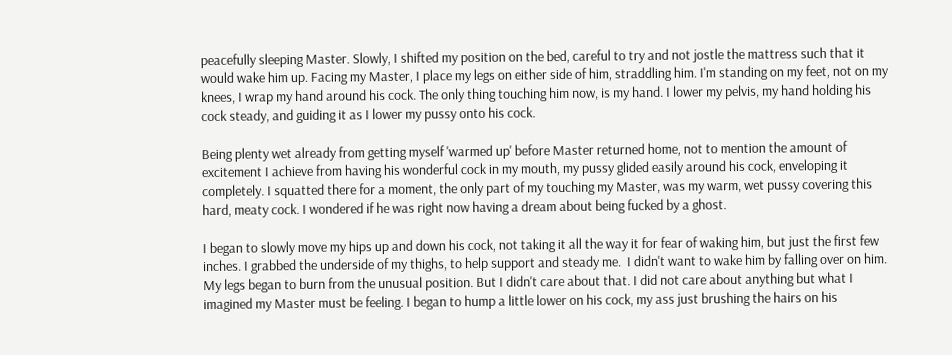peacefully sleeping Master. Slowly, I shifted my position on the bed, careful to try and not jostle the mattress such that it would wake him up. Facing my Master, I place my legs on either side of him, straddling him. I'm standing on my feet, not on my knees, I wrap my hand around his cock. The only thing touching him now, is my hand. I lower my pelvis, my hand holding his cock steady, and guiding it as I lower my pussy onto his cock.

Being plenty wet already from getting myself 'warmed up' before Master returned home, not to mention the amount of excitement I achieve from having his wonderful cock in my mouth, my pussy glided easily around his cock, enveloping it completely. I squatted there for a moment, the only part of my touching my Master, was my warm, wet pussy covering this hard, meaty cock. I wondered if he was right now having a dream about being fucked by a ghost.

I began to slowly move my hips up and down his cock, not taking it all the way it for fear of waking him, but just the first few inches. I grabbed the underside of my thighs, to help support and steady me.  I didn't want to wake him by falling over on him. My legs began to burn from the unusual position. But I didn't care about that. I did not care about anything but what I imagined my Master must be feeling. I began to hump a little lower on his cock, my ass just brushing the hairs on his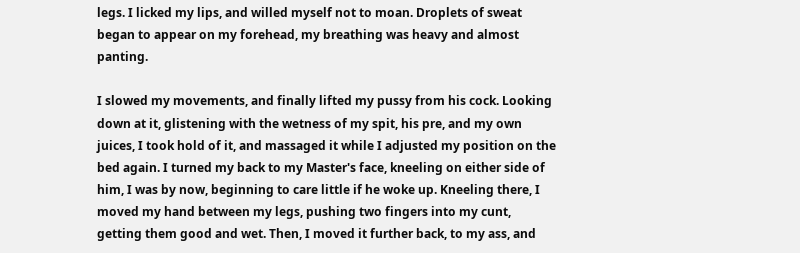legs. I licked my lips, and willed myself not to moan. Droplets of sweat began to appear on my forehead, my breathing was heavy and almost panting.

I slowed my movements, and finally lifted my pussy from his cock. Looking down at it, glistening with the wetness of my spit, his pre, and my own juices, I took hold of it, and massaged it while I adjusted my position on the bed again. I turned my back to my Master's face, kneeling on either side of him, I was by now, beginning to care little if he woke up. Kneeling there, I moved my hand between my legs, pushing two fingers into my cunt, getting them good and wet. Then, I moved it further back, to my ass, and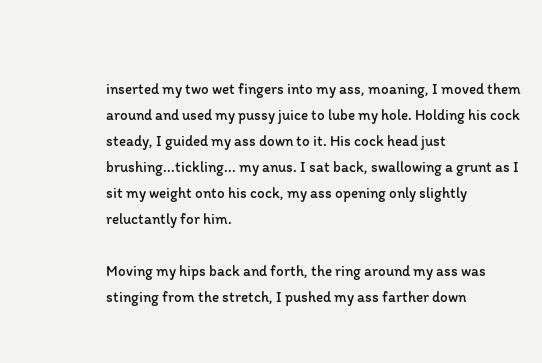inserted my two wet fingers into my ass, moaning, I moved them around and used my pussy juice to lube my hole. Holding his cock steady, I guided my ass down to it. His cock head just brushing...tickling... my anus. I sat back, swallowing a grunt as I sit my weight onto his cock, my ass opening only slightly reluctantly for him.

Moving my hips back and forth, the ring around my ass was stinging from the stretch, I pushed my ass farther down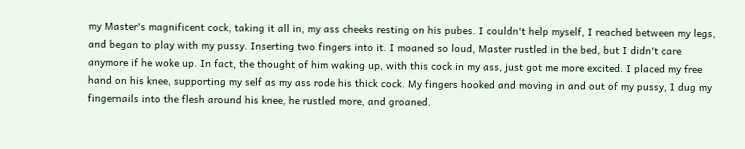my Master's magnificent cock, taking it all in, my ass cheeks resting on his pubes. I couldn't help myself, I reached between my legs, and began to play with my pussy. Inserting two fingers into it. I moaned so loud, Master rustled in the bed, but I didn't care anymore if he woke up. In fact, the thought of him waking up, with this cock in my ass, just got me more excited. I placed my free hand on his knee, supporting my self as my ass rode his thick cock. My fingers hooked and moving in and out of my pussy, I dug my fingernails into the flesh around his knee, he rustled more, and groaned.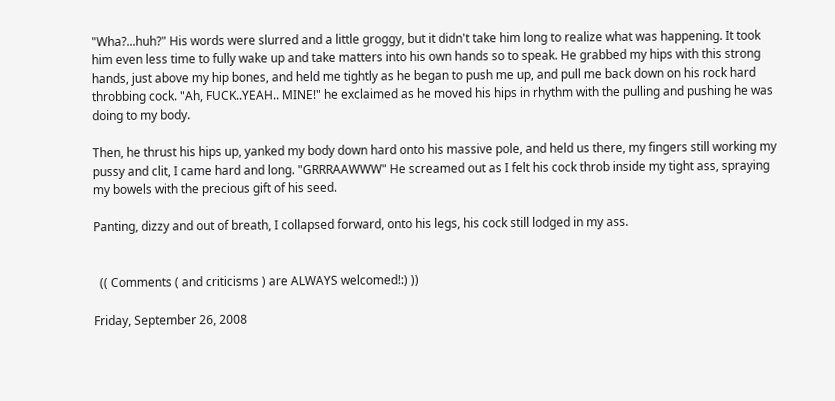"Wha?...huh?" His words were slurred and a little groggy, but it didn't take him long to realize what was happening. It took him even less time to fully wake up and take matters into his own hands so to speak. He grabbed my hips with this strong hands, just above my hip bones, and held me tightly as he began to push me up, and pull me back down on his rock hard throbbing cock. "Ah, FUCK..YEAH.. MINE!" he exclaimed as he moved his hips in rhythm with the pulling and pushing he was doing to my body.

Then, he thrust his hips up, yanked my body down hard onto his massive pole, and held us there, my fingers still working my pussy and clit, I came hard and long. "GRRRAAWWW" He screamed out as I felt his cock throb inside my tight ass, spraying my bowels with the precious gift of his seed.

Panting, dizzy and out of breath, I collapsed forward, onto his legs, his cock still lodged in my ass.


  (( Comments ( and criticisms ) are ALWAYS welcomed!:) ))

Friday, September 26, 2008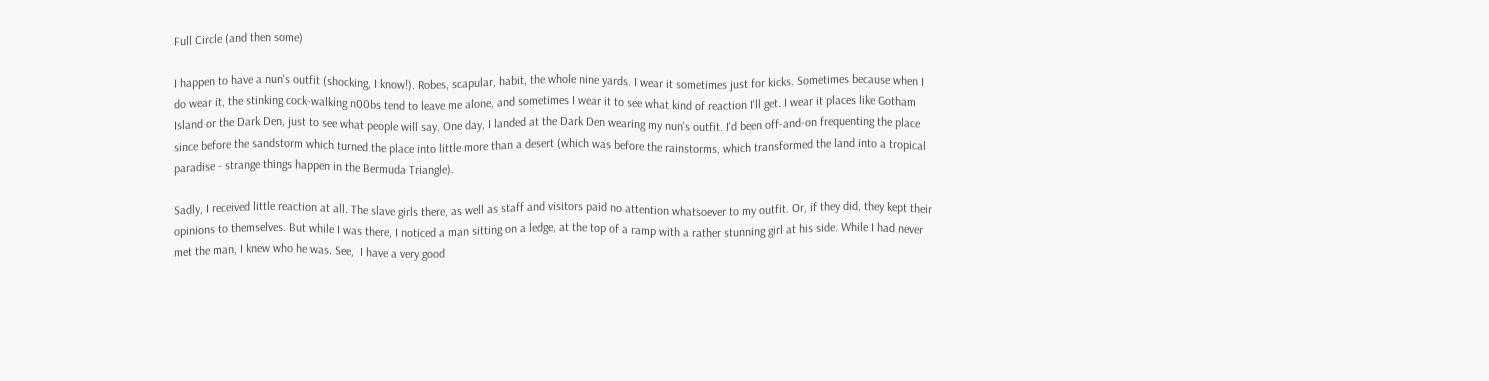Full Circle (and then some)

I happen to have a nun's outfit (shocking, I know!). Robes, scapular, habit, the whole nine yards. I wear it sometimes just for kicks. Sometimes because when I do wear it, the stinking cock-walking n00bs tend to leave me alone, and sometimes I wear it to see what kind of reaction I'll get. I wear it places like Gotham Island or the Dark Den, just to see what people will say. One day, I landed at the Dark Den wearing my nun's outfit. I'd been off-and-on frequenting the place since before the sandstorm which turned the place into little more than a desert (which was before the rainstorms, which transformed the land into a tropical paradise - strange things happen in the Bermuda Triangle).

Sadly, I received little reaction at all. The slave girls there, as well as staff and visitors paid no attention whatsoever to my outfit. Or, if they did, they kept their opinions to themselves. But while I was there, I noticed a man sitting on a ledge, at the top of a ramp with a rather stunning girl at his side. While I had never met the man, I knew who he was. See,  I have a very good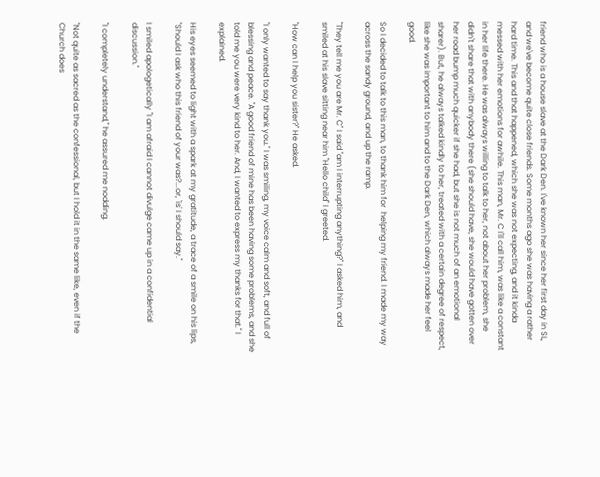friend who is a house slave at the Dark Den. I've known her since her first day in SL, and we've become quite close friends. Some months ago she was having a rather hard time. This and that happened, which she was not expecting, and it kinda messed with her emotions for awhile. This man, Mr. C I'll call him, was like a constant in her life there. He was always willing to talk to her, not about her problem, she didn't share that with anybody there (she should have, she would have gotten over her road bump much quicker if she had, but she is not much of an emotional sharer). But, he always talked kindly to her, treated with a certain degree of respect, like she was important to him and to the Dark Den, which always made her feel good.

So I decided to talk to this man, to thank him for  helping my friend. I made my way across the sandy ground, and up the ramp.

"They tell me you are Mr. C" I said "am I interrupting anything?" I asked him, and smiled at his slave sitting near him "Hello child" I greeted.

"How can I help you sister?" He asked.

"I only wanted to say thank you." I was smiling, my voice calm and soft, and full of blessing and peace. "A good friend of mine has been having some problems, and she told me you were very kind to her. And, I wanted to express my thanks for that." I explained.

His eyes seemed to light with a spark at my gratitude, a trace of a smile on his lips, "Should I ask who this friend of your was?...or, 'is' I should say."

I smiled apologetically "I am afraid I cannot divulge came up in a confidential discussion."

"I completely understand," he assured me nodding.

"Not quite as sacred as the confessional, but I hold it in the same like, even if the Church does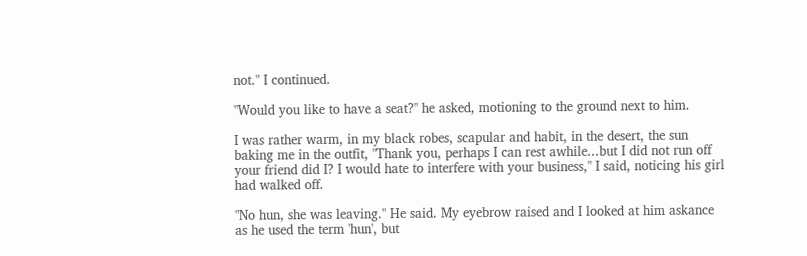not." I continued.

"Would you like to have a seat?" he asked, motioning to the ground next to him.

I was rather warm, in my black robes, scapular and habit, in the desert, the sun baking me in the outfit, "Thank you, perhaps I can rest awhile...but I did not run off your friend did I? I would hate to interfere with your business," I said, noticing his girl had walked off.

"No hun, she was leaving." He said. My eyebrow raised and I looked at him askance as he used the term 'hun', but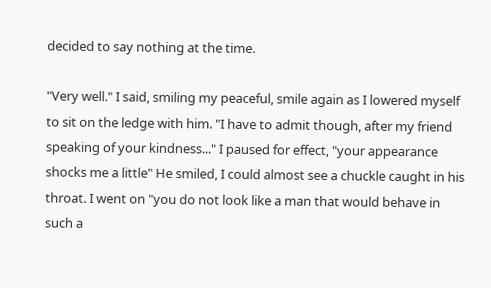decided to say nothing at the time.

"Very well." I said, smiling my peaceful, smile again as I lowered myself to sit on the ledge with him. "I have to admit though, after my friend speaking of your kindness..." I paused for effect, "your appearance shocks me a little" He smiled, I could almost see a chuckle caught in his throat. I went on "you do not look like a man that would behave in such a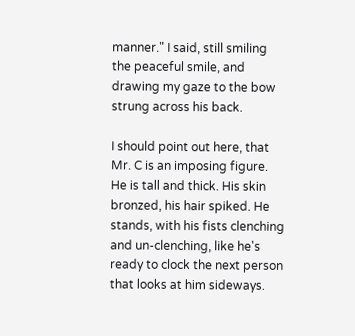manner." I said, still smiling the peaceful smile, and drawing my gaze to the bow strung across his back.

I should point out here, that Mr. C is an imposing figure. He is tall and thick. His skin bronzed, his hair spiked. He stands, with his fists clenching and un-clenching, like he's ready to clock the next person that looks at him sideways.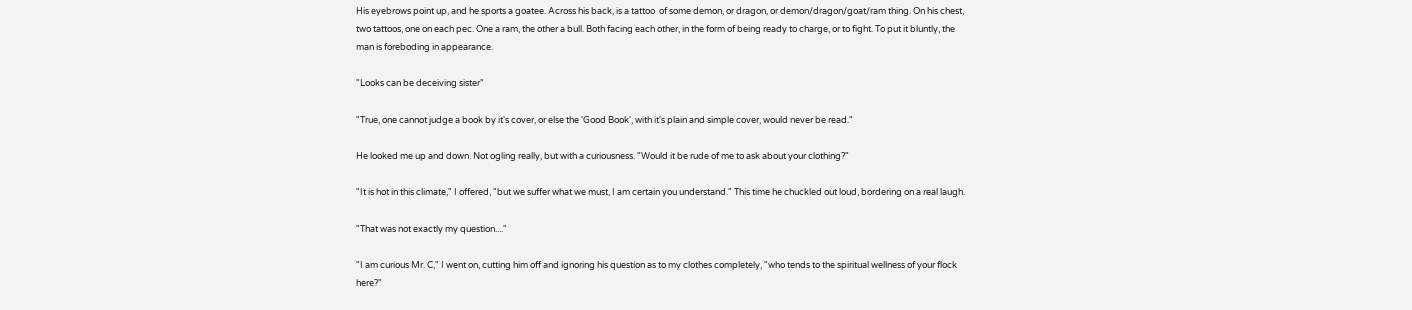His eyebrows point up, and he sports a goatee. Across his back, is a tattoo  of some demon, or dragon, or demon/dragon/goat/ram thing. On his chest, two tattoos, one on each pec. One a ram, the other a bull. Both facing each other, in the form of being ready to charge, or to fight. To put it bluntly, the man is foreboding in appearance.

"Looks can be deceiving sister"

"True, one cannot judge a book by it's cover, or else the 'Good Book', with it's plain and simple cover, would never be read."

He looked me up and down. Not ogling really, but with a curiousness. "Would it be rude of me to ask about your clothing?"

"It is hot in this climate," I offered, "but we suffer what we must, I am certain you understand." This time he chuckled out loud, bordering on a real laugh.

"That was not exactly my question...."

"I am curious Mr. C," I went on, cutting him off and ignoring his question as to my clothes completely, "who tends to the spiritual wellness of your flock here?"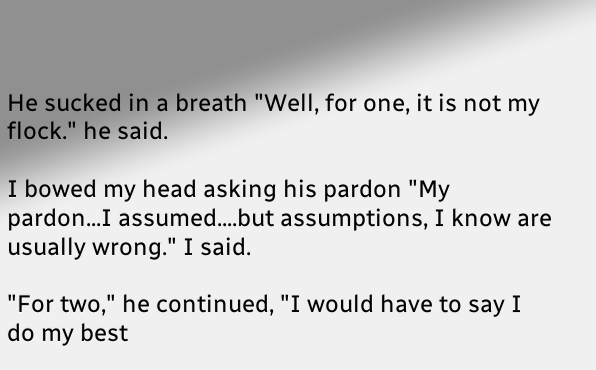He sucked in a breath "Well, for one, it is not my flock." he said.

I bowed my head asking his pardon "My pardon...I assumed....but assumptions, I know are usually wrong." I said.

"For two," he continued, "I would have to say I do my best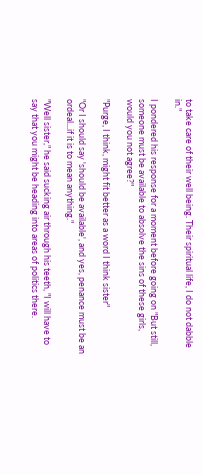to take care of their well being. Their spiritual life, I do not dabble in."

I pondered his response for a moment before going on "But still, someone must be available to absolve the sins of these girls, would you not agree?"

"Purge, I think, might fit better as a word I think sister"

"Or I should say 'should be available', and yes, penance must be an ordeal...if it is to mean anything."

"Well sister," he said sucking air through his teeth, "I will have to say that you might be heading into areas of politics there.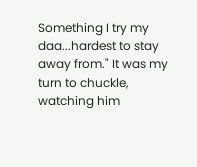Something I try my daa...hardest to stay away from." It was my turn to chuckle, watching him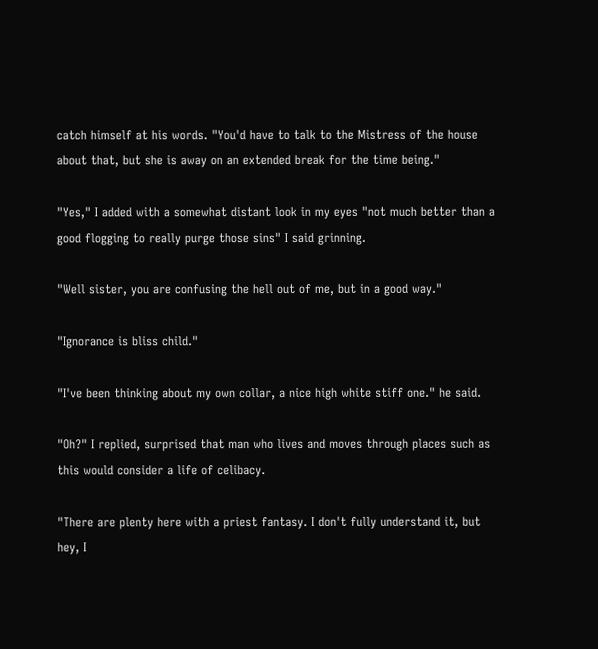catch himself at his words. "You'd have to talk to the Mistress of the house about that, but she is away on an extended break for the time being."

"Yes," I added with a somewhat distant look in my eyes "not much better than a good flogging to really purge those sins" I said grinning.

"Well sister, you are confusing the hell out of me, but in a good way."

"Ignorance is bliss child."

"I've been thinking about my own collar, a nice high white stiff one." he said.

"Oh?" I replied, surprised that man who lives and moves through places such as this would consider a life of celibacy.

"There are plenty here with a priest fantasy. I don't fully understand it, but hey, I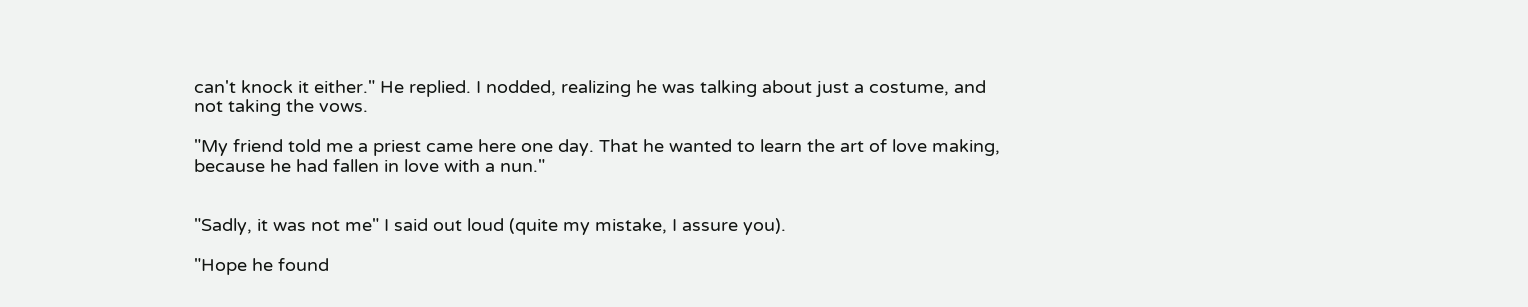can't knock it either." He replied. I nodded, realizing he was talking about just a costume, and not taking the vows.

"My friend told me a priest came here one day. That he wanted to learn the art of love making, because he had fallen in love with a nun."


"Sadly, it was not me" I said out loud (quite my mistake, I assure you).

"Hope he found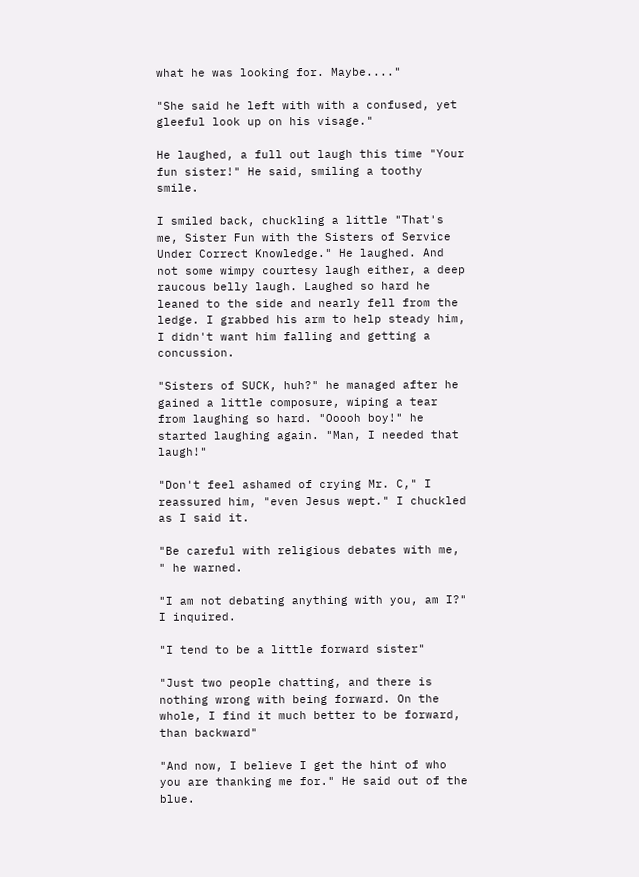what he was looking for. Maybe...."

"She said he left with with a confused, yet gleeful look up on his visage."

He laughed, a full out laugh this time "Your fun sister!" He said, smiling a toothy smile.

I smiled back, chuckling a little "That's me, Sister Fun with the Sisters of Service Under Correct Knowledge." He laughed. And not some wimpy courtesy laugh either, a deep raucous belly laugh. Laughed so hard he leaned to the side and nearly fell from the ledge. I grabbed his arm to help steady him, I didn't want him falling and getting a concussion.

"Sisters of SUCK, huh?" he managed after he gained a little composure, wiping a tear from laughing so hard. "Ooooh boy!" he started laughing again. "Man, I needed that laugh!"

"Don't feel ashamed of crying Mr. C," I reassured him, "even Jesus wept." I chuckled as I said it.

"Be careful with religious debates with me, " he warned.

"I am not debating anything with you, am I?" I inquired.

"I tend to be a little forward sister"

"Just two people chatting, and there is nothing wrong with being forward. On the whole, I find it much better to be forward, than backward"

"And now, I believe I get the hint of who you are thanking me for." He said out of the blue.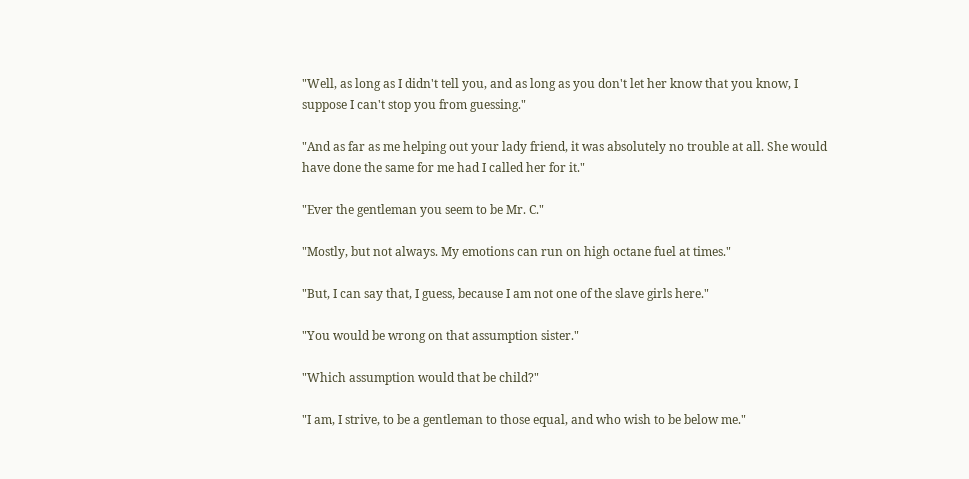"Well, as long as I didn't tell you, and as long as you don't let her know that you know, I suppose I can't stop you from guessing."

"And as far as me helping out your lady friend, it was absolutely no trouble at all. She would have done the same for me had I called her for it."

"Ever the gentleman you seem to be Mr. C."

"Mostly, but not always. My emotions can run on high octane fuel at times."

"But, I can say that, I guess, because I am not one of the slave girls here."

"You would be wrong on that assumption sister."

"Which assumption would that be child?"

"I am, I strive, to be a gentleman to those equal, and who wish to be below me."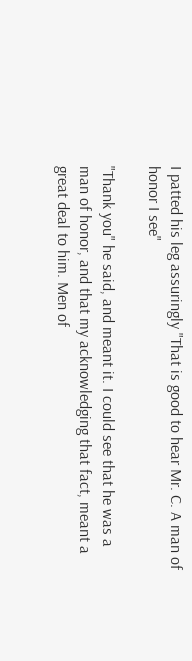I patted his leg assuringly "That is good to hear Mr. C. A man of honor I see"

"Thank you" he said, and meant it. I could see that he was a man of honor, and that my acknowledging that fact, meant a great deal to him. Men of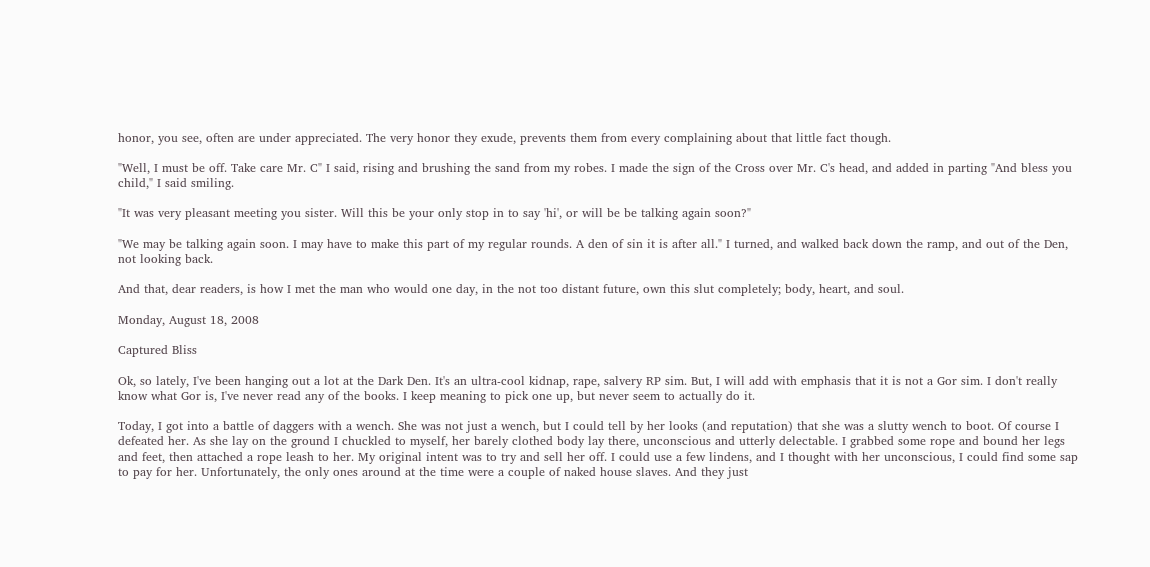honor, you see, often are under appreciated. The very honor they exude, prevents them from every complaining about that little fact though.

"Well, I must be off. Take care Mr. C" I said, rising and brushing the sand from my robes. I made the sign of the Cross over Mr. C's head, and added in parting "And bless you child," I said smiling.

"It was very pleasant meeting you sister. Will this be your only stop in to say 'hi', or will be be talking again soon?"

"We may be talking again soon. I may have to make this part of my regular rounds. A den of sin it is after all." I turned, and walked back down the ramp, and out of the Den, not looking back.

And that, dear readers, is how I met the man who would one day, in the not too distant future, own this slut completely; body, heart, and soul.

Monday, August 18, 2008

Captured Bliss

Ok, so lately, I've been hanging out a lot at the Dark Den. It's an ultra-cool kidnap, rape, salvery RP sim. But, I will add with emphasis that it is not a Gor sim. I don't really know what Gor is, I've never read any of the books. I keep meaning to pick one up, but never seem to actually do it.

Today, I got into a battle of daggers with a wench. She was not just a wench, but I could tell by her looks (and reputation) that she was a slutty wench to boot. Of course I defeated her. As she lay on the ground I chuckled to myself, her barely clothed body lay there, unconscious and utterly delectable. I grabbed some rope and bound her legs and feet, then attached a rope leash to her. My original intent was to try and sell her off. I could use a few lindens, and I thought with her unconscious, I could find some sap to pay for her. Unfortunately, the only ones around at the time were a couple of naked house slaves. And they just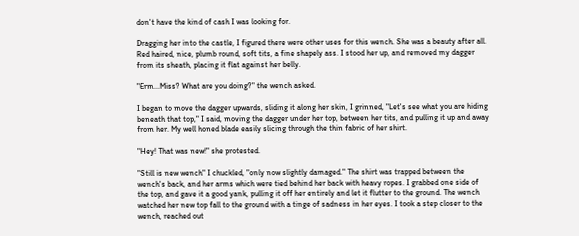don't have the kind of cash I was looking for.

Dragging her into the castle, I figured there were other uses for this wench. She was a beauty after all. Red haired, nice, plumb round, soft tits, a fine shapely ass. I stood her up, and removed my dagger from its sheath, placing it flat against her belly.

"Erm...Miss? What are you doing?" the wench asked.

I began to move the dagger upwards, sliding it along her skin, I grinned, "Let's see what you are hiding beneath that top," I said, moving the dagger under her top, between her tits, and pulling it up and away from her. My well honed blade easily slicing through the thin fabric of her shirt.

"Hey! That was new!" she protested.

"Still is new wench" I chuckled, "only now slightly damaged." The shirt was trapped between the wench's back, and her arms which were tied behind her back with heavy ropes. I grabbed one side of the top, and gave it a good yank, pulling it off her entirely and let it flutter to the ground. The wench watched her new top fall to the ground with a tinge of sadness in her eyes. I took a step closer to the wench, reached out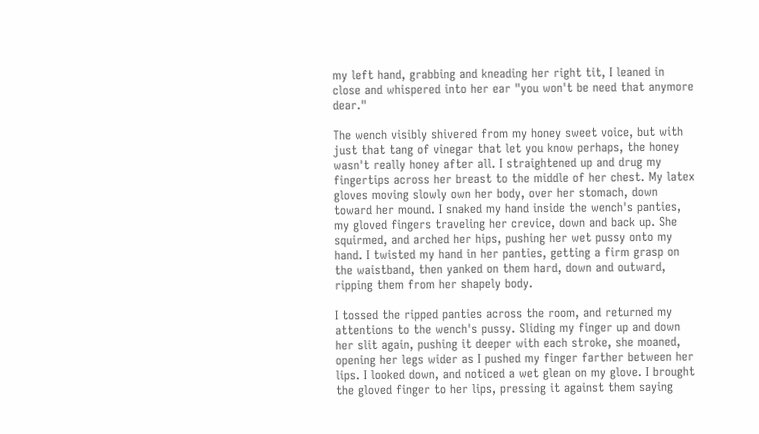my left hand, grabbing and kneading her right tit, I leaned in close and whispered into her ear "you won't be need that anymore dear."

The wench visibly shivered from my honey sweet voice, but with just that tang of vinegar that let you know perhaps, the honey wasn't really honey after all. I straightened up and drug my fingertips across her breast to the middle of her chest. My latex gloves moving slowly own her body, over her stomach, down toward her mound. I snaked my hand inside the wench's panties, my gloved fingers traveling her crevice, down and back up. She squirmed, and arched her hips, pushing her wet pussy onto my hand. I twisted my hand in her panties, getting a firm grasp on the waistband, then yanked on them hard, down and outward, ripping them from her shapely body.

I tossed the ripped panties across the room, and returned my attentions to the wench's pussy. Sliding my finger up and down her slit again, pushing it deeper with each stroke, she moaned, opening her legs wider as I pushed my finger farther between her lips. I looked down, and noticed a wet glean on my glove. I brought the gloved finger to her lips, pressing it against them saying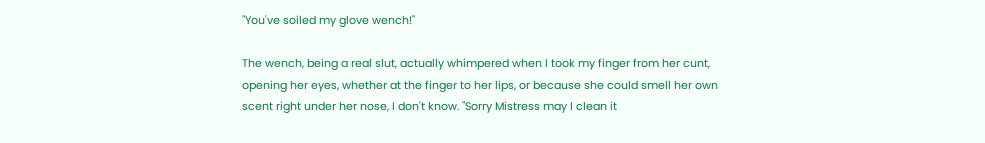"You've soiled my glove wench!"

The wench, being a real slut, actually whimpered when I took my finger from her cunt, opening her eyes, whether at the finger to her lips, or because she could smell her own scent right under her nose, I don't know. "Sorry Mistress may I clean it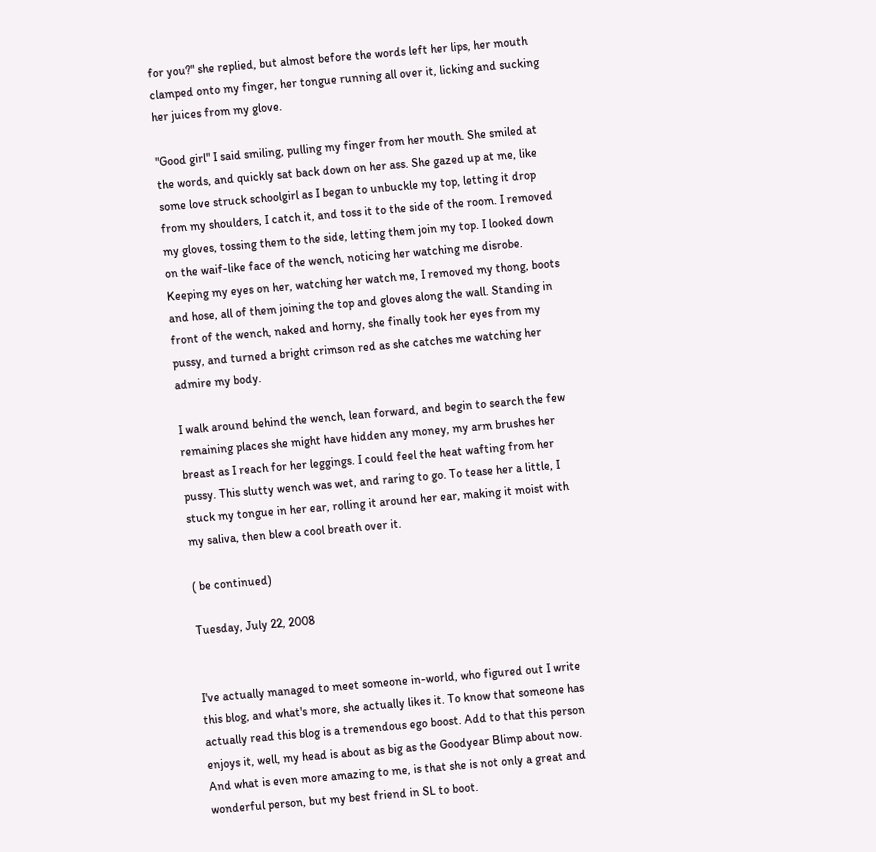for you?" she replied, but almost before the words left her lips, her mouth clamped onto my finger, her tongue running all over it, licking and sucking her juices from my glove.

"Good girl" I said smiling, pulling my finger from her mouth. She smiled at the words, and quickly sat back down on her ass. She gazed up at me, like some love struck schoolgirl as I began to unbuckle my top, letting it drop from my shoulders, I catch it, and toss it to the side of the room. I removed my gloves, tossing them to the side, letting them join my top. I looked down on the waif-like face of the wench, noticing her watching me disrobe. Keeping my eyes on her, watching her watch me, I removed my thong, boots and hose, all of them joining the top and gloves along the wall. Standing in front of the wench, naked and horny, she finally took her eyes from my pussy, and turned a bright crimson red as she catches me watching her admire my body.

I walk around behind the wench, lean forward, and begin to search the few remaining places she might have hidden any money, my arm brushes her breast as I reach for her leggings. I could feel the heat wafting from her pussy. This slutty wench was wet, and raring to go. To tease her a little, I stuck my tongue in her ear, rolling it around her ear, making it moist with my saliva, then blew a cool breath over it.

( be continued)

Tuesday, July 22, 2008


I've actually managed to meet someone in-world, who figured out I write this blog, and what's more, she actually likes it. To know that someone has actually read this blog is a tremendous ego boost. Add to that this person enjoys it, well, my head is about as big as the Goodyear Blimp about now. And what is even more amazing to me, is that she is not only a great and wonderful person, but my best friend in SL to boot.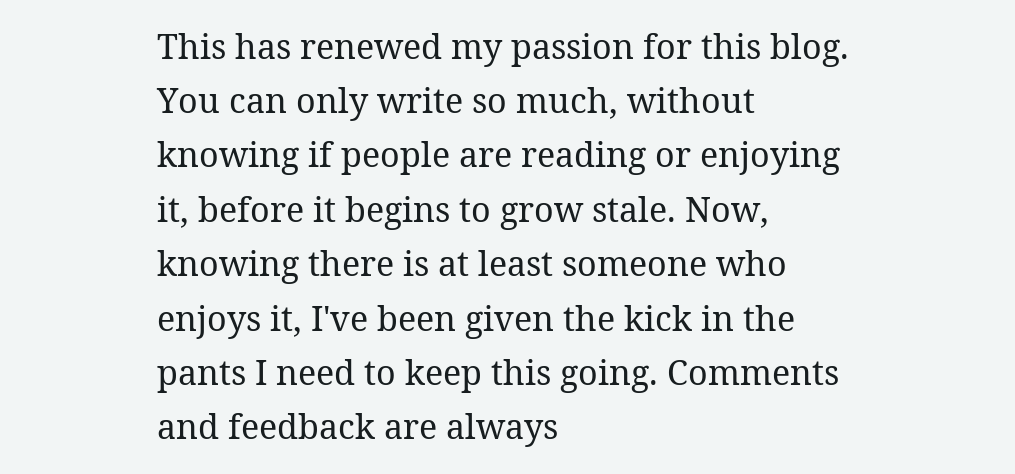This has renewed my passion for this blog. You can only write so much, without knowing if people are reading or enjoying it, before it begins to grow stale. Now, knowing there is at least someone who enjoys it, I've been given the kick in the pants I need to keep this going. Comments and feedback are always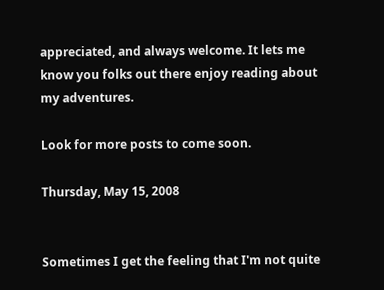appreciated, and always welcome. It lets me know you folks out there enjoy reading about my adventures.

Look for more posts to come soon.

Thursday, May 15, 2008


Sometimes I get the feeling that I'm not quite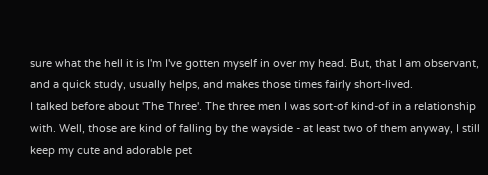sure what the hell it is I'm I've gotten myself in over my head. But, that I am observant, and a quick study, usually helps, and makes those times fairly short-lived.
I talked before about 'The Three'. The three men I was sort-of kind-of in a relationship with. Well, those are kind of falling by the wayside - at least two of them anyway, I still keep my cute and adorable pet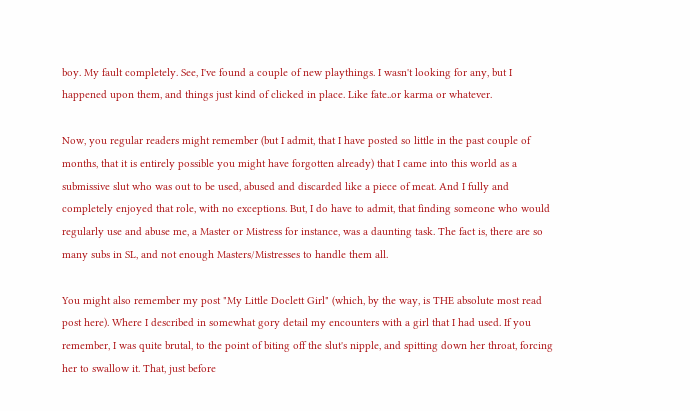boy. My fault completely. See, I've found a couple of new playthings. I wasn't looking for any, but I happened upon them, and things just kind of clicked in place. Like fate..or karma or whatever.

Now, you regular readers might remember (but I admit, that I have posted so little in the past couple of months, that it is entirely possible you might have forgotten already) that I came into this world as a submissive slut who was out to be used, abused and discarded like a piece of meat. And I fully and completely enjoyed that role, with no exceptions. But, I do have to admit, that finding someone who would regularly use and abuse me, a Master or Mistress for instance, was a daunting task. The fact is, there are so many subs in SL, and not enough Masters/Mistresses to handle them all.

You might also remember my post "My Little Doclett Girl" (which, by the way, is THE absolute most read post here). Where I described in somewhat gory detail my encounters with a girl that I had used. If you remember, I was quite brutal, to the point of biting off the slut's nipple, and spitting down her throat, forcing her to swallow it. That, just before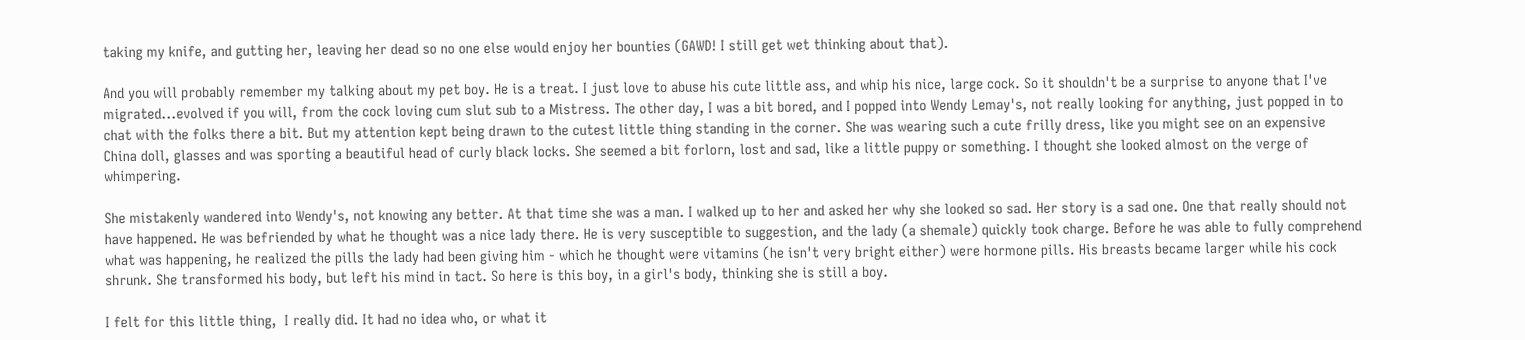taking my knife, and gutting her, leaving her dead so no one else would enjoy her bounties (GAWD! I still get wet thinking about that).

And you will probably remember my talking about my pet boy. He is a treat. I just love to abuse his cute little ass, and whip his nice, large cock. So it shouldn't be a surprise to anyone that I've migrated...evolved if you will, from the cock loving cum slut sub to a Mistress. The other day, I was a bit bored, and I popped into Wendy Lemay's, not really looking for anything, just popped in to chat with the folks there a bit. But my attention kept being drawn to the cutest little thing standing in the corner. She was wearing such a cute frilly dress, like you might see on an expensive China doll, glasses and was sporting a beautiful head of curly black locks. She seemed a bit forlorn, lost and sad, like a little puppy or something. I thought she looked almost on the verge of whimpering.

She mistakenly wandered into Wendy's, not knowing any better. At that time she was a man. I walked up to her and asked her why she looked so sad. Her story is a sad one. One that really should not have happened. He was befriended by what he thought was a nice lady there. He is very susceptible to suggestion, and the lady (a shemale) quickly took charge. Before he was able to fully comprehend what was happening, he realized the pills the lady had been giving him - which he thought were vitamins (he isn't very bright either) were hormone pills. His breasts became larger while his cock shrunk. She transformed his body, but left his mind in tact. So here is this boy, in a girl's body, thinking she is still a boy.

I felt for this little thing,  I really did. It had no idea who, or what it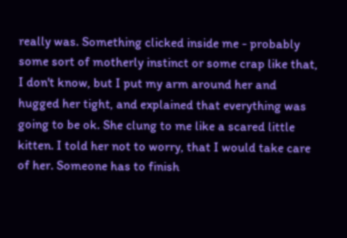really was. Something clicked inside me - probably some sort of motherly instinct or some crap like that, I don't know, but I put my arm around her and hugged her tight, and explained that everything was going to be ok. She clung to me like a scared little kitten. I told her not to worry, that I would take care of her. Someone has to finish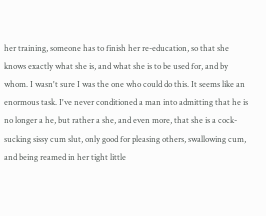her training, someone has to finish her re-education, so that she knows exactly what she is, and what she is to be used for, and by whom. I wasn't sure I was the one who could do this. It seems like an enormous task. I've never conditioned a man into admitting that he is no longer a he, but rather a she, and even more, that she is a cock-sucking sissy cum slut, only good for pleasing others, swallowing cum, and being reamed in her tight little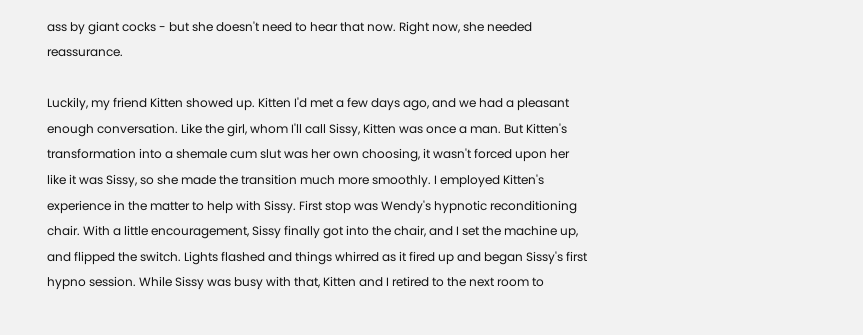ass by giant cocks - but she doesn't need to hear that now. Right now, she needed reassurance.

Luckily, my friend Kitten showed up. Kitten I'd met a few days ago, and we had a pleasant enough conversation. Like the girl, whom I'll call Sissy, Kitten was once a man. But Kitten's transformation into a shemale cum slut was her own choosing, it wasn't forced upon her like it was Sissy, so she made the transition much more smoothly. I employed Kitten's experience in the matter to help with Sissy. First stop was Wendy's hypnotic reconditioning chair. With a little encouragement, Sissy finally got into the chair, and I set the machine up, and flipped the switch. Lights flashed and things whirred as it fired up and began Sissy's first hypno session. While Sissy was busy with that, Kitten and I retired to the next room to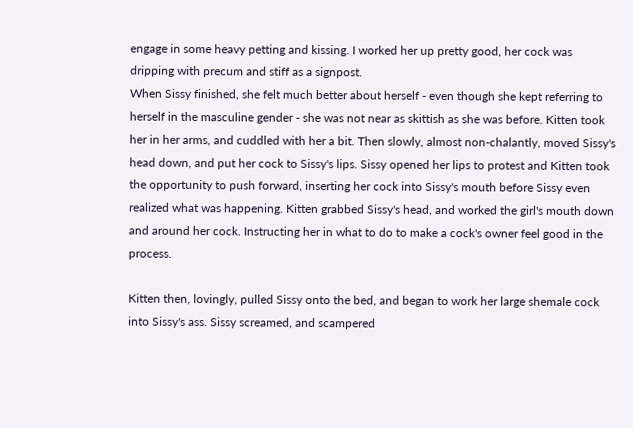engage in some heavy petting and kissing. I worked her up pretty good, her cock was dripping with precum and stiff as a signpost.
When Sissy finished, she felt much better about herself - even though she kept referring to herself in the masculine gender - she was not near as skittish as she was before. Kitten took her in her arms, and cuddled with her a bit. Then slowly, almost non-chalantly, moved Sissy's head down, and put her cock to Sissy's lips. Sissy opened her lips to protest and Kitten took the opportunity to push forward, inserting her cock into Sissy's mouth before Sissy even realized what was happening. Kitten grabbed Sissy's head, and worked the girl's mouth down and around her cock. Instructing her in what to do to make a cock's owner feel good in the process.

Kitten then, lovingly, pulled Sissy onto the bed, and began to work her large shemale cock into Sissy's ass. Sissy screamed, and scampered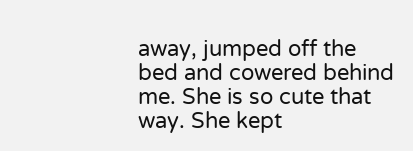away, jumped off the bed and cowered behind me. She is so cute that way. She kept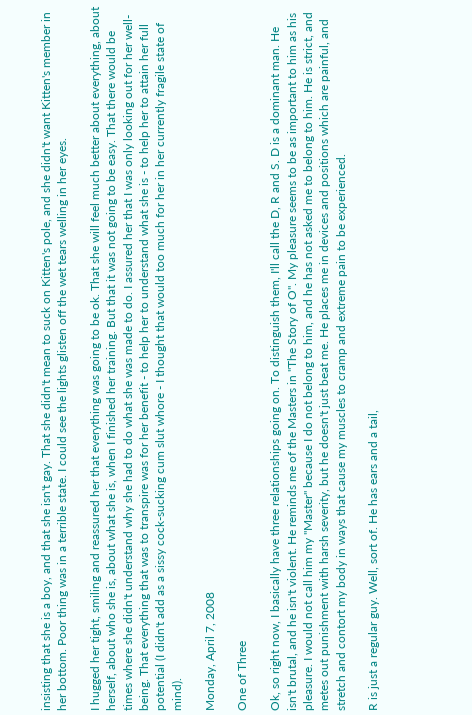insisting that she is a boy, and that she isn't gay. That she didn't mean to suck on Kitten's pole, and she didn't want Kitten's member in her bottom. Poor thing was in a terrible state. I could see the lights glisten off the wet tears welling in her eyes.

I hugged her tight, smiling and reassured her that everything was going to be ok. That she will feel much better about everything, about herself, about who she is, about what she is, when I finished her training. But that it was not going to be easy. That there would be times where she didn't understand why she had to do what she was made to do. I assured her that I was only looking out for her well-being. That everything that was to transpire was for her benefit - to help her to understand what she is - to help her to attain her full potential (I didn't add as a sissy cock-sucking cum slut whore - I thought that would too much for her in her currently fragile state of mind).

Monday, April 7, 2008

One of Three

Ok, so right now, I basically have three relationships going on. To distinguish them, I'll call the D, R and S. D is a dominant man. He isn't brutal, and he isn't violent. He reminds me of the Masters in "The Story of O". My pleasure seems to be as important to him as his pleasure. I would not call him my "Master" because I do not belong to him, and he has not asked me to belong to him. He is strict, and metes out punishment with harsh severity, but he doesn't just beat me. He places me in devices and positions which are painful, and stretch and contort my body in ways that cause my muscles to cramp and extreme pain to be experienced.

R is just a regular guy. Well, sort of. He has ears and a tail,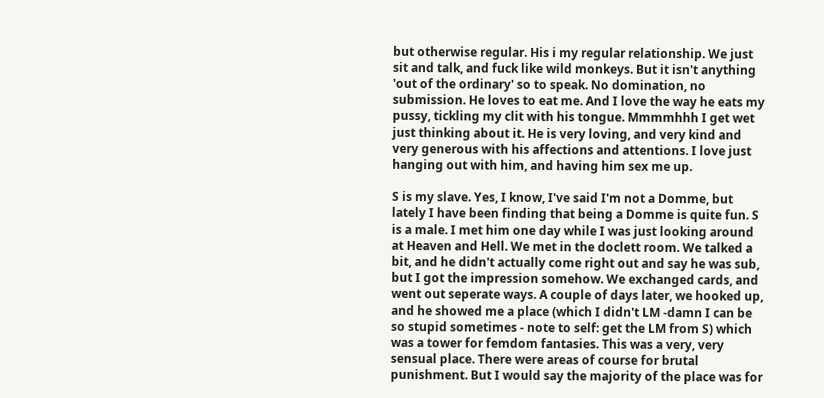but otherwise regular. His i my regular relationship. We just sit and talk, and fuck like wild monkeys. But it isn't anything 'out of the ordinary' so to speak. No domination, no submission. He loves to eat me. And I love the way he eats my pussy, tickling my clit with his tongue. Mmmmhhh I get wet just thinking about it. He is very loving, and very kind and very generous with his affections and attentions. I love just hanging out with him, and having him sex me up.

S is my slave. Yes, I know, I've said I'm not a Domme, but lately I have been finding that being a Domme is quite fun. S is a male. I met him one day while I was just looking around at Heaven and Hell. We met in the doclett room. We talked a bit, and he didn't actually come right out and say he was sub, but I got the impression somehow. We exchanged cards, and went out seperate ways. A couple of days later, we hooked up, and he showed me a place (which I didn't LM -damn I can be so stupid sometimes - note to self: get the LM from S) which was a tower for femdom fantasies. This was a very, very sensual place. There were areas of course for brutal punishment. But I would say the majority of the place was for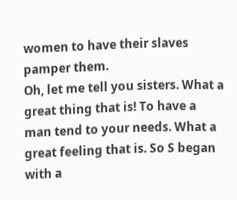women to have their slaves pamper them.
Oh, let me tell you sisters. What a great thing that is! To have a man tend to your needs. What a great feeling that is. So S began with a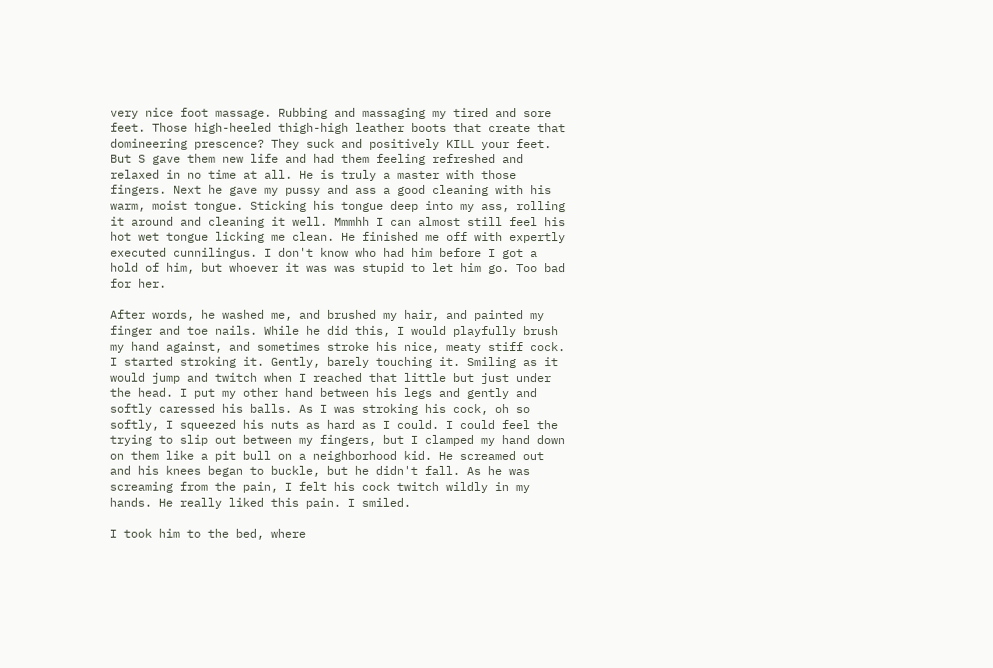very nice foot massage. Rubbing and massaging my tired and sore feet. Those high-heeled thigh-high leather boots that create that domineering prescence? They suck and positively KILL your feet. But S gave them new life and had them feeling refreshed and relaxed in no time at all. He is truly a master with those fingers. Next he gave my pussy and ass a good cleaning with his warm, moist tongue. Sticking his tongue deep into my ass, rolling it around and cleaning it well. Mmmhh I can almost still feel his hot wet tongue licking me clean. He finished me off with expertly executed cunnilingus. I don't know who had him before I got a hold of him, but whoever it was was stupid to let him go. Too bad for her.

After words, he washed me, and brushed my hair, and painted my finger and toe nails. While he did this, I would playfully brush my hand against, and sometimes stroke his nice, meaty stiff cock. I started stroking it. Gently, barely touching it. Smiling as it would jump and twitch when I reached that little but just under the head. I put my other hand between his legs and gently and softly caressed his balls. As I was stroking his cock, oh so softly, I squeezed his nuts as hard as I could. I could feel the trying to slip out between my fingers, but I clamped my hand down on them like a pit bull on a neighborhood kid. He screamed out and his knees began to buckle, but he didn't fall. As he was screaming from the pain, I felt his cock twitch wildly in my hands. He really liked this pain. I smiled.

I took him to the bed, where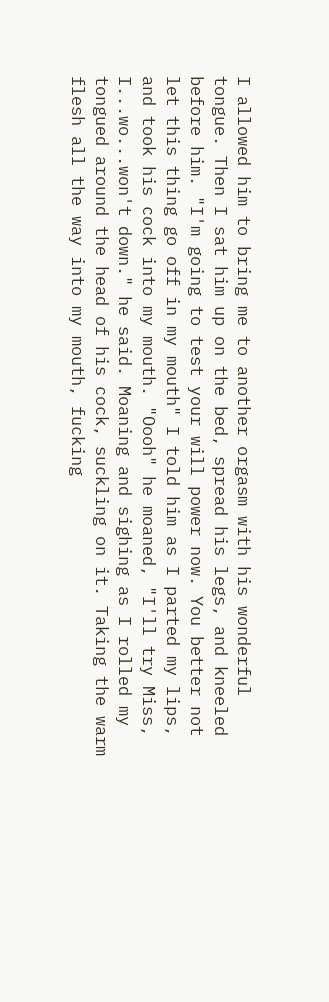I allowed him to bring me to another orgasm with his wonderful tongue. Then I sat him up on the bed, spread his legs, and kneeled before him. "I'm going to test your will power now. You better not let this thing go off in my mouth" I told him as I parted my lips, and took his cock into my mouth. "Oooh" he moaned, "I'll try Miss, I...wo...won't down." he said. Moaning and sighing as I rolled my tongued around the head of his cock, suckling on it. Taking the warm flesh all the way into my mouth, fucking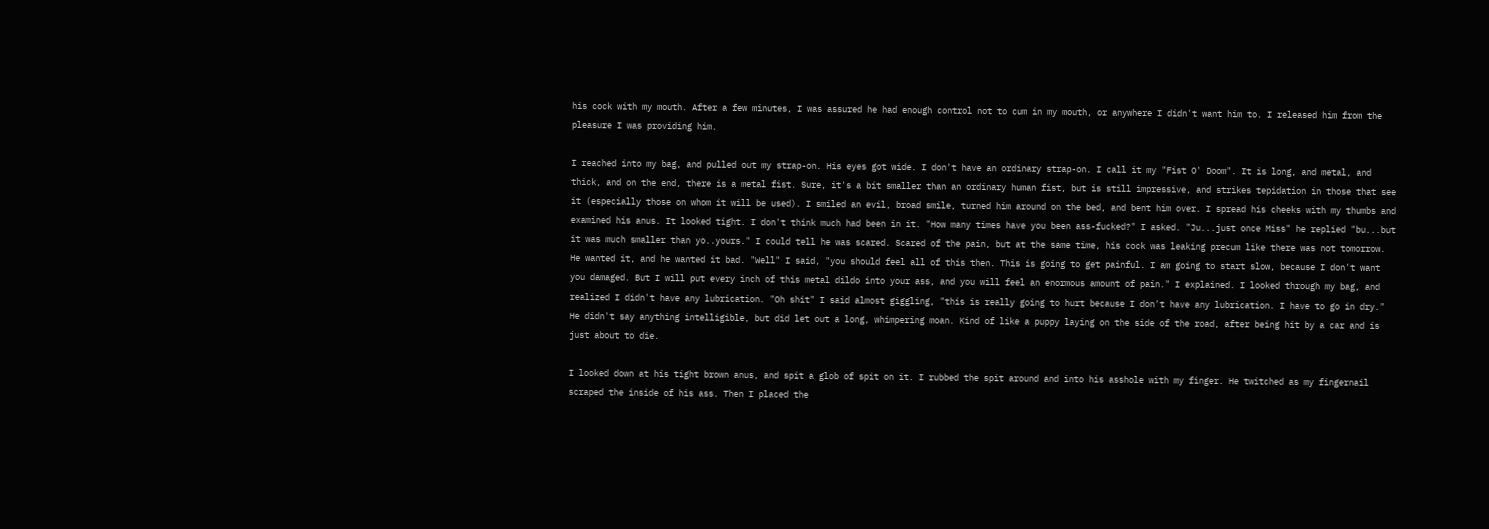his cock with my mouth. After a few minutes, I was assured he had enough control not to cum in my mouth, or anywhere I didn't want him to. I released him from the pleasure I was providing him.

I reached into my bag, and pulled out my strap-on. His eyes got wide. I don't have an ordinary strap-on. I call it my "Fist O' Doom". It is long, and metal, and thick, and on the end, there is a metal fist. Sure, it's a bit smaller than an ordinary human fist, but is still impressive, and strikes tepidation in those that see it (especially those on whom it will be used). I smiled an evil, broad smile, turned him around on the bed, and bent him over. I spread his cheeks with my thumbs and examined his anus. It looked tight. I don't think much had been in it. "How many times have you been ass-fucked?" I asked. "Ju...just once Miss" he replied "bu...but it was much smaller than yo..yours." I could tell he was scared. Scared of the pain, but at the same time, his cock was leaking precum like there was not tomorrow. He wanted it, and he wanted it bad. "Well" I said, "you should feel all of this then. This is going to get painful. I am going to start slow, because I don't want you damaged. But I will put every inch of this metal dildo into your ass, and you will feel an enormous amount of pain." I explained. I looked through my bag, and realized I didn't have any lubrication. "Oh shit" I said almost giggling, "this is really going to hurt because I don't have any lubrication. I have to go in dry." He didn't say anything intelligible, but did let out a long, whimpering moan. Kind of like a puppy laying on the side of the road, after being hit by a car and is just about to die.

I looked down at his tight brown anus, and spit a glob of spit on it. I rubbed the spit around and into his asshole with my finger. He twitched as my fingernail scraped the inside of his ass. Then I placed the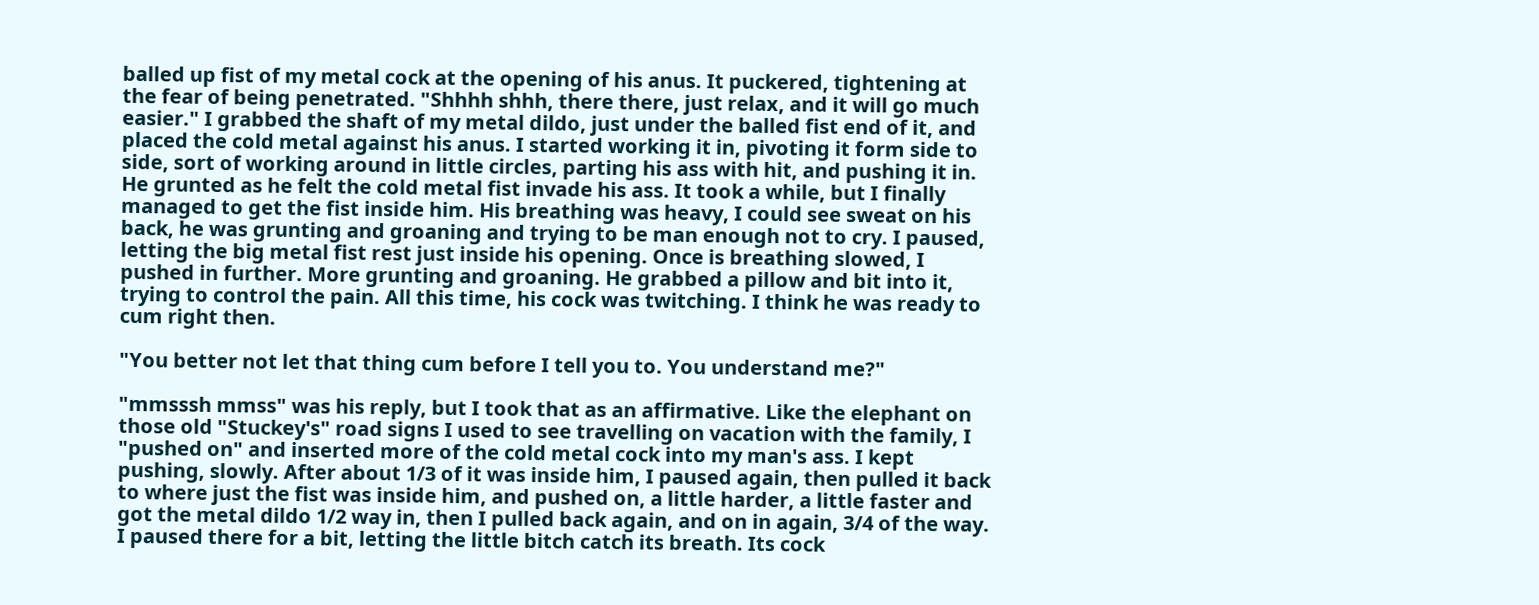balled up fist of my metal cock at the opening of his anus. It puckered, tightening at the fear of being penetrated. "Shhhh shhh, there there, just relax, and it will go much easier." I grabbed the shaft of my metal dildo, just under the balled fist end of it, and placed the cold metal against his anus. I started working it in, pivoting it form side to side, sort of working around in little circles, parting his ass with hit, and pushing it in. He grunted as he felt the cold metal fist invade his ass. It took a while, but I finally managed to get the fist inside him. His breathing was heavy, I could see sweat on his back, he was grunting and groaning and trying to be man enough not to cry. I paused, letting the big metal fist rest just inside his opening. Once is breathing slowed, I pushed in further. More grunting and groaning. He grabbed a pillow and bit into it, trying to control the pain. All this time, his cock was twitching. I think he was ready to cum right then.

"You better not let that thing cum before I tell you to. You understand me?"

"mmsssh mmss" was his reply, but I took that as an affirmative. Like the elephant on those old "Stuckey's" road signs I used to see travelling on vacation with the family, I "pushed on" and inserted more of the cold metal cock into my man's ass. I kept pushing, slowly. After about 1/3 of it was inside him, I paused again, then pulled it back to where just the fist was inside him, and pushed on, a little harder, a little faster and got the metal dildo 1/2 way in, then I pulled back again, and on in again, 3/4 of the way. I paused there for a bit, letting the little bitch catch its breath. Its cock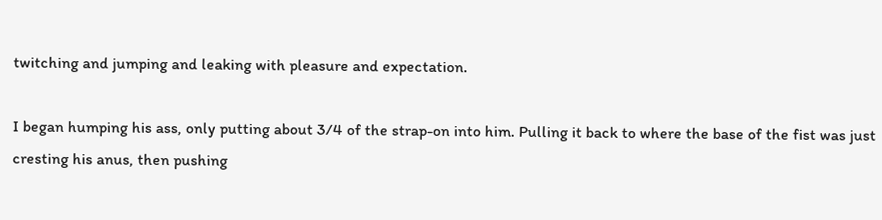twitching and jumping and leaking with pleasure and expectation.

I began humping his ass, only putting about 3/4 of the strap-on into him. Pulling it back to where the base of the fist was just cresting his anus, then pushing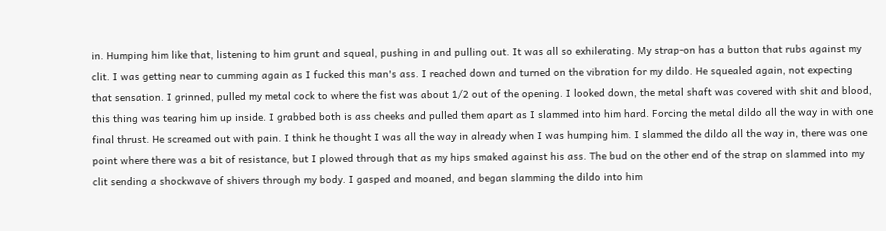in. Humping him like that, listening to him grunt and squeal, pushing in and pulling out. It was all so exhilerating. My strap-on has a button that rubs against my clit. I was getting near to cumming again as I fucked this man's ass. I reached down and turned on the vibration for my dildo. He squealed again, not expecting that sensation. I grinned, pulled my metal cock to where the fist was about 1/2 out of the opening. I looked down, the metal shaft was covered with shit and blood, this thing was tearing him up inside. I grabbed both is ass cheeks and pulled them apart as I slammed into him hard. Forcing the metal dildo all the way in with one final thrust. He screamed out with pain. I think he thought I was all the way in already when I was humping him. I slammed the dildo all the way in, there was one point where there was a bit of resistance, but I plowed through that as my hips smaked against his ass. The bud on the other end of the strap on slammed into my clit sending a shockwave of shivers through my body. I gasped and moaned, and began slamming the dildo into him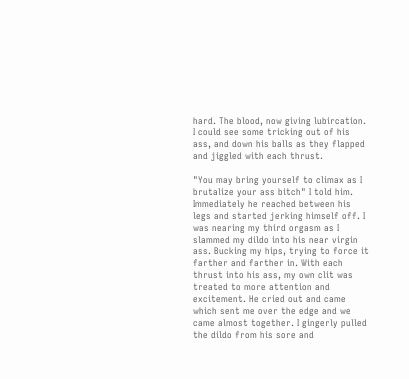hard. The blood, now giving lubircation. I could see some tricking out of his ass, and down his balls as they flapped and jiggled with each thrust.

"You may bring yourself to climax as I brutalize your ass bitch" I told him. Immediately he reached between his legs and started jerking himself off. I was nearing my third orgasm as I slammed my dildo into his near virgin ass. Bucking my hips, trying to force it farther and farther in. With each thrust into his ass, my own clit was treated to more attention and excitement. He cried out and came which sent me over the edge and we came almost together. I gingerly pulled the dildo from his sore and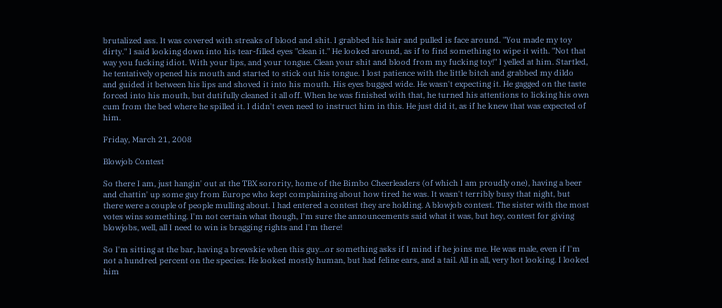brutalized ass. It was covered with streaks of blood and shit. I grabbed his hair and pulled is face around. "You made my toy dirty." I said looking down into his tear-filled eyes "clean it." He looked around, as if to find something to wipe it with. "Not that way you fucking idiot. With your lips, and your tongue. Clean your shit and blood from my fucking toy!" I yelled at him. Startled, he tentatively opened his mouth and started to stick out his tongue. I lost patience with the little bitch and grabbed my dildo and guided it between his lips and shoved it into his mouth. His eyes bugged wide. He wasn't expecting it. He gagged on the taste forced into his mouth, but dutifully cleaned it all off. When he was finished with that, he turned his attentions to licking his own cum from the bed where he spilled it. I didn't even need to instruct him in this. He just did it, as if he knew that was expected of him.

Friday, March 21, 2008

Blowjob Contest

So there I am, just hangin' out at the TBX sorority, home of the Bimbo Cheerleaders (of which I am proudly one), having a beer and chattin' up some guy from Europe who kept complaining about how tired he was. It wasn't terribly busy that night, but there were a couple of people mulling about. I had entered a contest they are holding. A blowjob contest. The sister with the most votes wins something. I'm not certain what though, I'm sure the announcements said what it was, but hey, contest for giving blowjobs, well, all I need to win is bragging rights and I'm there!

So I'm sitting at the bar, having a brewskie when this guy...or something asks if I mind if he joins me. He was male, even if I'm not a hundred percent on the species. He looked mostly human, but had feline ears, and a tail. All in all, very hot looking. I looked him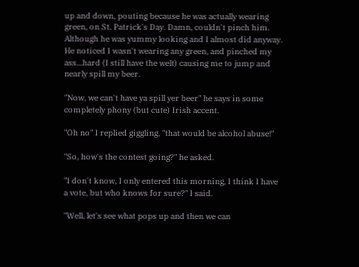up and down, pouting because he was actually wearing green, on St. Patrick's Day. Damn, couldn't pinch him. Although he was yummy looking and I almost did anyway. He noticed I wasn't wearing any green, and pinched my ass...hard (I still have the welt) causing me to jump and nearly spill my beer.

"Now, we can't have ya spill yer beer" he says in some completely phony (but cute) Irish accent.

"Oh no" I replied giggling, "that would be alcohol abuse!"

"So, how's the contest going?" he asked.

"I don't know, I only entered this morning, I think I have a vote, but who knows for sure?" I said.

"Well, let's see what pops up and then we can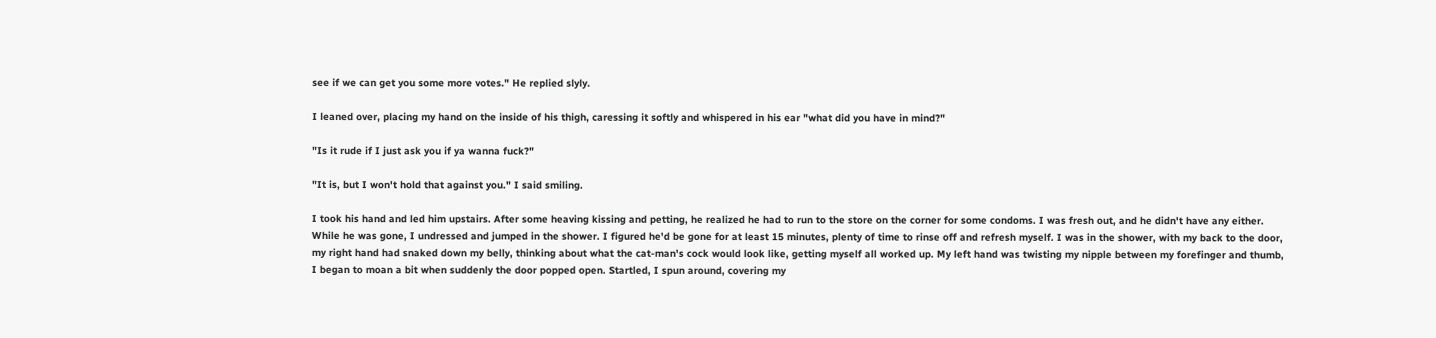see if we can get you some more votes." He replied slyly.

I leaned over, placing my hand on the inside of his thigh, caressing it softly and whispered in his ear "what did you have in mind?"

"Is it rude if I just ask you if ya wanna fuck?"

"It is, but I won't hold that against you." I said smiling.

I took his hand and led him upstairs. After some heaving kissing and petting, he realized he had to run to the store on the corner for some condoms. I was fresh out, and he didn't have any either. While he was gone, I undressed and jumped in the shower. I figured he'd be gone for at least 15 minutes, plenty of time to rinse off and refresh myself. I was in the shower, with my back to the door, my right hand had snaked down my belly, thinking about what the cat-man's cock would look like, getting myself all worked up. My left hand was twisting my nipple between my forefinger and thumb, I began to moan a bit when suddenly the door popped open. Startled, I spun around, covering my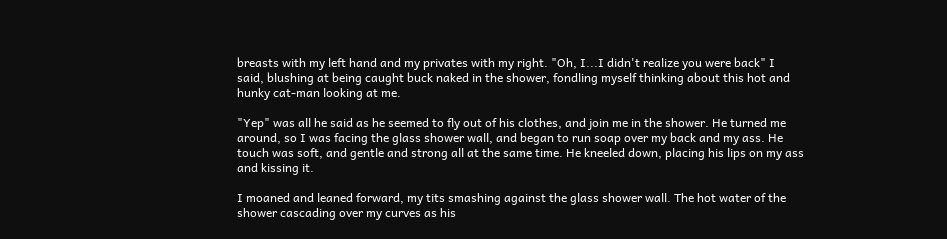breasts with my left hand and my privates with my right. "Oh, I...I didn't realize you were back" I said, blushing at being caught buck naked in the shower, fondling myself thinking about this hot and hunky cat-man looking at me.

"Yep" was all he said as he seemed to fly out of his clothes, and join me in the shower. He turned me around, so I was facing the glass shower wall, and began to run soap over my back and my ass. He touch was soft, and gentle and strong all at the same time. He kneeled down, placing his lips on my ass and kissing it.

I moaned and leaned forward, my tits smashing against the glass shower wall. The hot water of the shower cascading over my curves as his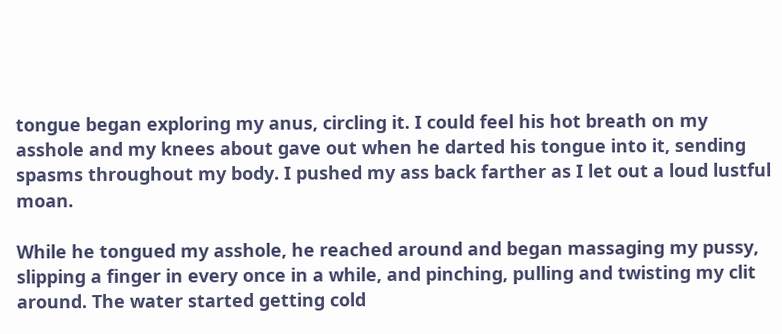tongue began exploring my anus, circling it. I could feel his hot breath on my asshole and my knees about gave out when he darted his tongue into it, sending spasms throughout my body. I pushed my ass back farther as I let out a loud lustful moan.

While he tongued my asshole, he reached around and began massaging my pussy, slipping a finger in every once in a while, and pinching, pulling and twisting my clit around. The water started getting cold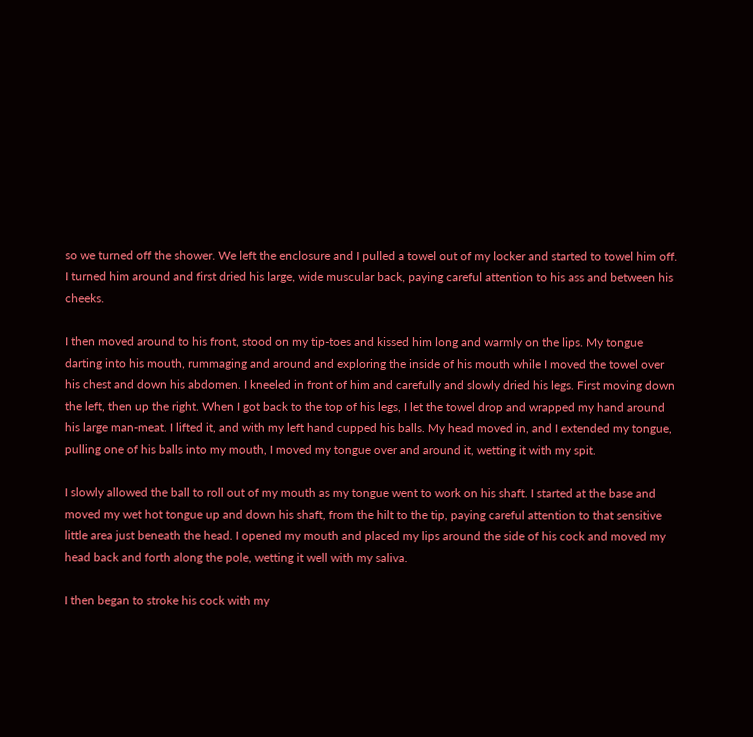so we turned off the shower. We left the enclosure and I pulled a towel out of my locker and started to towel him off. I turned him around and first dried his large, wide muscular back, paying careful attention to his ass and between his cheeks.

I then moved around to his front, stood on my tip-toes and kissed him long and warmly on the lips. My tongue darting into his mouth, rummaging and around and exploring the inside of his mouth while I moved the towel over his chest and down his abdomen. I kneeled in front of him and carefully and slowly dried his legs. First moving down the left, then up the right. When I got back to the top of his legs, I let the towel drop and wrapped my hand around his large man-meat. I lifted it, and with my left hand cupped his balls. My head moved in, and I extended my tongue, pulling one of his balls into my mouth, I moved my tongue over and around it, wetting it with my spit.

I slowly allowed the ball to roll out of my mouth as my tongue went to work on his shaft. I started at the base and moved my wet hot tongue up and down his shaft, from the hilt to the tip, paying careful attention to that sensitive little area just beneath the head. I opened my mouth and placed my lips around the side of his cock and moved my head back and forth along the pole, wetting it well with my saliva.

I then began to stroke his cock with my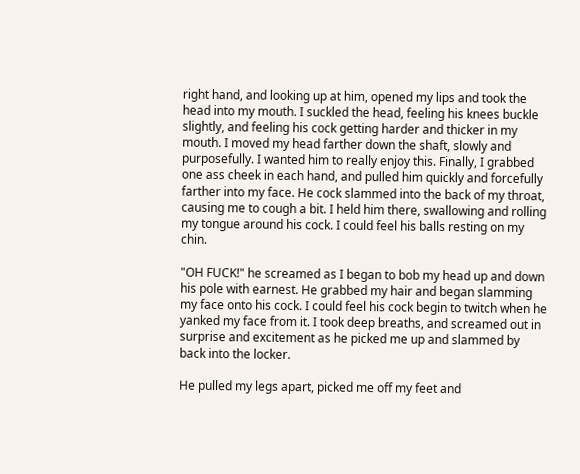right hand, and looking up at him, opened my lips and took the head into my mouth. I suckled the head, feeling his knees buckle slightly, and feeling his cock getting harder and thicker in my mouth. I moved my head farther down the shaft, slowly and purposefully. I wanted him to really enjoy this. Finally, I grabbed one ass cheek in each hand, and pulled him quickly and forcefully farther into my face. He cock slammed into the back of my throat, causing me to cough a bit. I held him there, swallowing and rolling my tongue around his cock. I could feel his balls resting on my chin.

"OH FUCK!" he screamed as I began to bob my head up and down his pole with earnest. He grabbed my hair and began slamming my face onto his cock. I could feel his cock begin to twitch when he yanked my face from it. I took deep breaths, and screamed out in surprise and excitement as he picked me up and slammed by back into the locker.

He pulled my legs apart, picked me off my feet and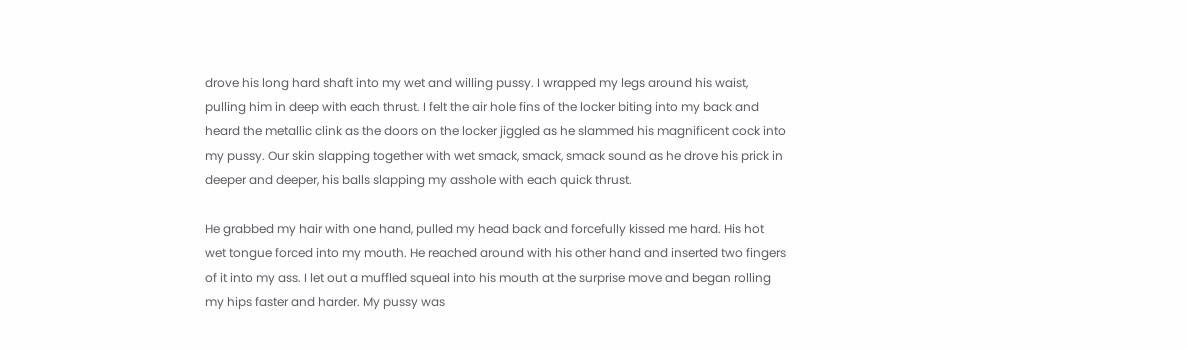drove his long hard shaft into my wet and willing pussy. I wrapped my legs around his waist, pulling him in deep with each thrust. I felt the air hole fins of the locker biting into my back and heard the metallic clink as the doors on the locker jiggled as he slammed his magnificent cock into my pussy. Our skin slapping together with wet smack, smack, smack sound as he drove his prick in deeper and deeper, his balls slapping my asshole with each quick thrust.

He grabbed my hair with one hand, pulled my head back and forcefully kissed me hard. His hot wet tongue forced into my mouth. He reached around with his other hand and inserted two fingers of it into my ass. I let out a muffled squeal into his mouth at the surprise move and began rolling my hips faster and harder. My pussy was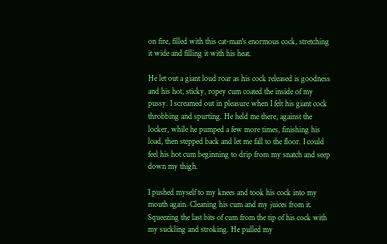on fire, filled with this cat-man's enormous cock, stretching it wide and filling it with his heat.

He let out a giant loud roar as his cock released is goodness and his hot, sticky, ropey cum coated the inside of my pussy. I screamed out in pleasure when I felt his giant cock throbbing and spurting. He held me there, against the locker, while he pumped a few more times, finishing his load, then stepped back and let me fall to the floor. I could feel his hot cum beginning to drip from my snatch and seep down my thigh.

I pushed myself to my knees and took his cock into my mouth again. Cleaning his cum and my juices from it. Squeezing the last bits of cum from the tip of his cock with my suckling and stroking. He pulled my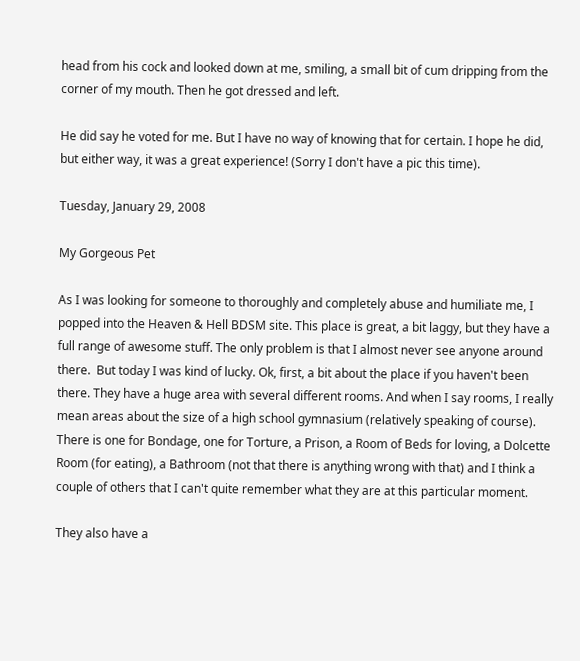head from his cock and looked down at me, smiling, a small bit of cum dripping from the corner of my mouth. Then he got dressed and left.

He did say he voted for me. But I have no way of knowing that for certain. I hope he did, but either way, it was a great experience! (Sorry I don't have a pic this time).

Tuesday, January 29, 2008

My Gorgeous Pet

As I was looking for someone to thoroughly and completely abuse and humiliate me, I popped into the Heaven & Hell BDSM site. This place is great, a bit laggy, but they have a full range of awesome stuff. The only problem is that I almost never see anyone around there.  But today I was kind of lucky. Ok, first, a bit about the place if you haven't been there. They have a huge area with several different rooms. And when I say rooms, I really mean areas about the size of a high school gymnasium (relatively speaking of course). There is one for Bondage, one for Torture, a Prison, a Room of Beds for loving, a Dolcette Room (for eating), a Bathroom (not that there is anything wrong with that) and I think a couple of others that I can't quite remember what they are at this particular moment.

They also have a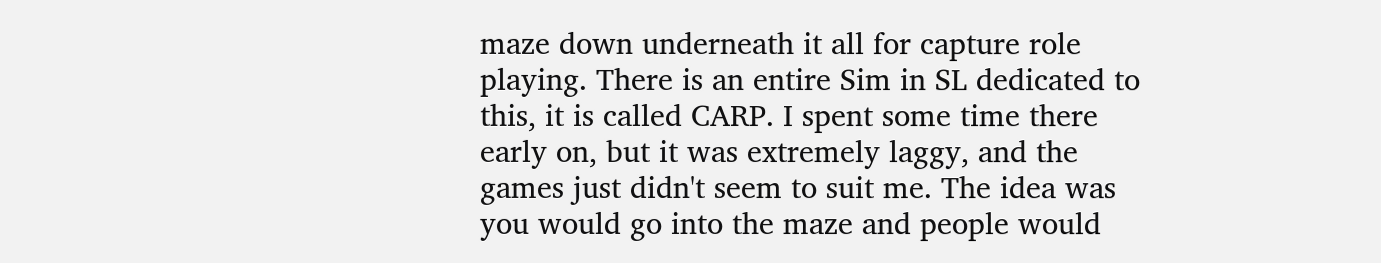maze down underneath it all for capture role playing. There is an entire Sim in SL dedicated to this, it is called CARP. I spent some time there early on, but it was extremely laggy, and the games just didn't seem to suit me. The idea was you would go into the maze and people would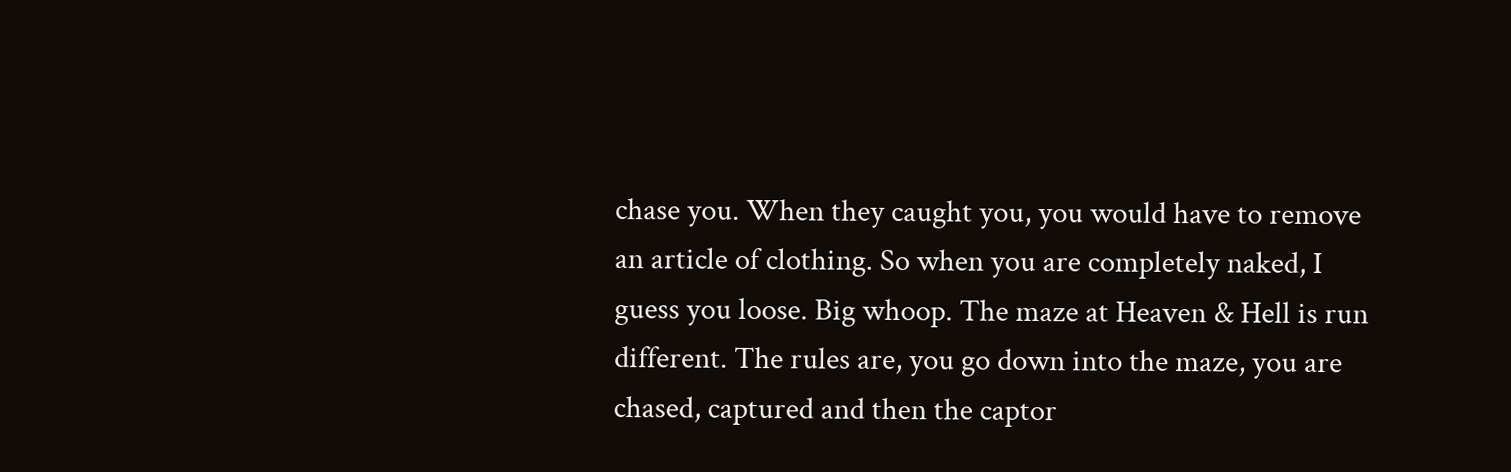chase you. When they caught you, you would have to remove an article of clothing. So when you are completely naked, I guess you loose. Big whoop. The maze at Heaven & Hell is run different. The rules are, you go down into the maze, you are chased, captured and then the captor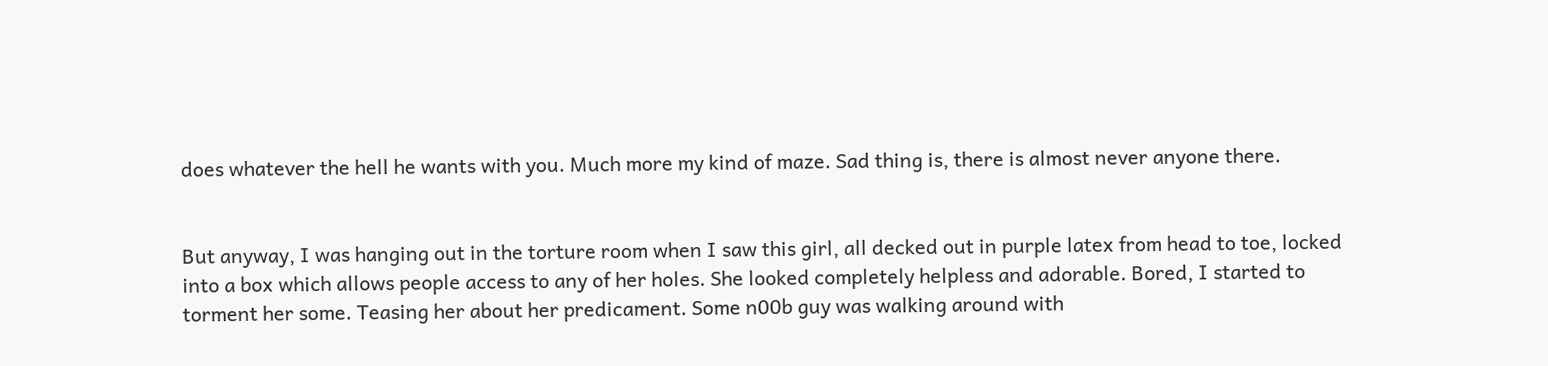does whatever the hell he wants with you. Much more my kind of maze. Sad thing is, there is almost never anyone there.


But anyway, I was hanging out in the torture room when I saw this girl, all decked out in purple latex from head to toe, locked into a box which allows people access to any of her holes. She looked completely helpless and adorable. Bored, I started to torment her some. Teasing her about her predicament. Some n00b guy was walking around with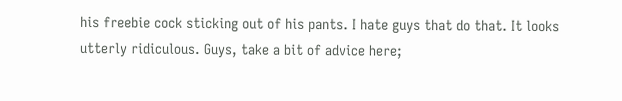his freebie cock sticking out of his pants. I hate guys that do that. It looks utterly ridiculous. Guys, take a bit of advice here;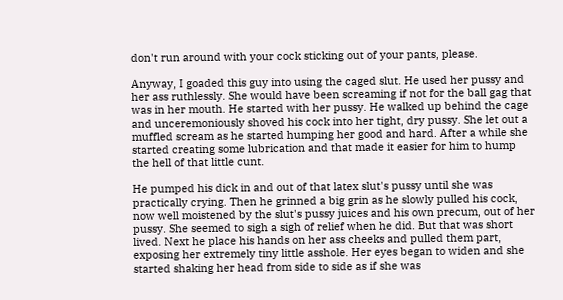don't run around with your cock sticking out of your pants, please.

Anyway, I goaded this guy into using the caged slut. He used her pussy and her ass ruthlessly. She would have been screaming if not for the ball gag that was in her mouth. He started with her pussy. He walked up behind the cage and unceremoniously shoved his cock into her tight, dry pussy. She let out a muffled scream as he started humping her good and hard. After a while she started creating some lubrication and that made it easier for him to hump the hell of that little cunt.

He pumped his dick in and out of that latex slut's pussy until she was practically crying. Then he grinned a big grin as he slowly pulled his cock, now well moistened by the slut's pussy juices and his own precum, out of her pussy. She seemed to sigh a sigh of relief when he did. But that was short lived. Next he place his hands on her ass cheeks and pulled them part, exposing her extremely tiny little asshole. Her eyes began to widen and she started shaking her head from side to side as if she was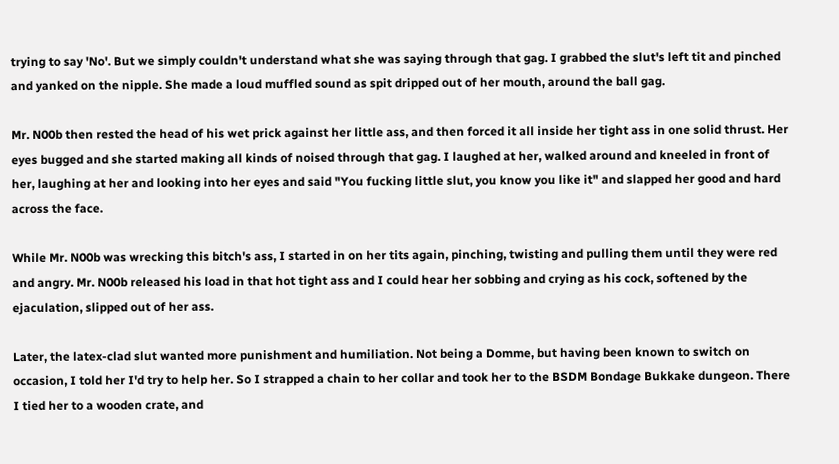trying to say 'No'. But we simply couldn't understand what she was saying through that gag. I grabbed the slut's left tit and pinched and yanked on the nipple. She made a loud muffled sound as spit dripped out of her mouth, around the ball gag.

Mr. N00b then rested the head of his wet prick against her little ass, and then forced it all inside her tight ass in one solid thrust. Her eyes bugged and she started making all kinds of noised through that gag. I laughed at her, walked around and kneeled in front of her, laughing at her and looking into her eyes and said "You fucking little slut, you know you like it" and slapped her good and hard across the face.

While Mr. N00b was wrecking this bitch's ass, I started in on her tits again, pinching, twisting and pulling them until they were red and angry. Mr. N00b released his load in that hot tight ass and I could hear her sobbing and crying as his cock, softened by the ejaculation, slipped out of her ass.

Later, the latex-clad slut wanted more punishment and humiliation. Not being a Domme, but having been known to switch on occasion, I told her I'd try to help her. So I strapped a chain to her collar and took her to the BSDM Bondage Bukkake dungeon. There I tied her to a wooden crate, and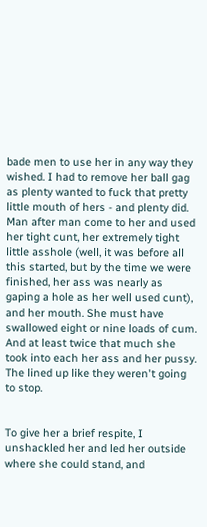bade men to use her in any way they wished. I had to remove her ball gag as plenty wanted to fuck that pretty little mouth of hers - and plenty did. Man after man come to her and used her tight cunt, her extremely tight little asshole (well, it was before all this started, but by the time we were finished, her ass was nearly as gaping a hole as her well used cunt), and her mouth. She must have swallowed eight or nine loads of cum. And at least twice that much she took into each her ass and her pussy. The lined up like they weren't going to stop.


To give her a brief respite, I unshackled her and led her outside where she could stand, and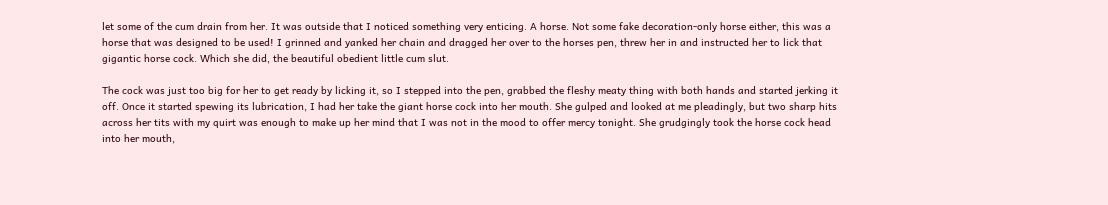let some of the cum drain from her. It was outside that I noticed something very enticing. A horse. Not some fake decoration-only horse either, this was a horse that was designed to be used! I grinned and yanked her chain and dragged her over to the horses pen, threw her in and instructed her to lick that gigantic horse cock. Which she did, the beautiful obedient little cum slut.

The cock was just too big for her to get ready by licking it, so I stepped into the pen, grabbed the fleshy meaty thing with both hands and started jerking it off. Once it started spewing its lubrication, I had her take the giant horse cock into her mouth. She gulped and looked at me pleadingly, but two sharp hits across her tits with my quirt was enough to make up her mind that I was not in the mood to offer mercy tonight. She grudgingly took the horse cock head into her mouth,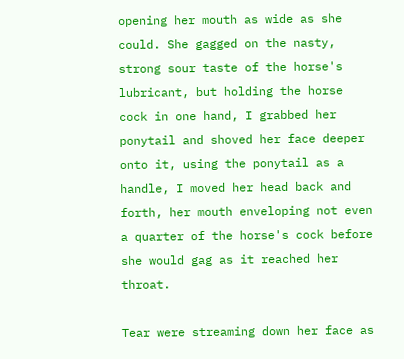opening her mouth as wide as she could. She gagged on the nasty, strong sour taste of the horse's lubricant, but holding the horse cock in one hand, I grabbed her ponytail and shoved her face deeper onto it, using the ponytail as a handle, I moved her head back and forth, her mouth enveloping not even a quarter of the horse's cock before she would gag as it reached her throat.

Tear were streaming down her face as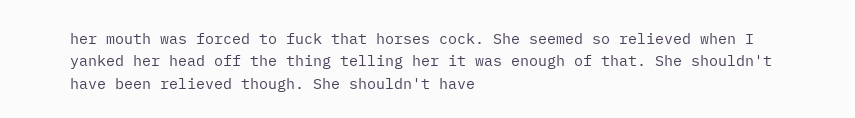her mouth was forced to fuck that horses cock. She seemed so relieved when I yanked her head off the thing telling her it was enough of that. She shouldn't have been relieved though. She shouldn't have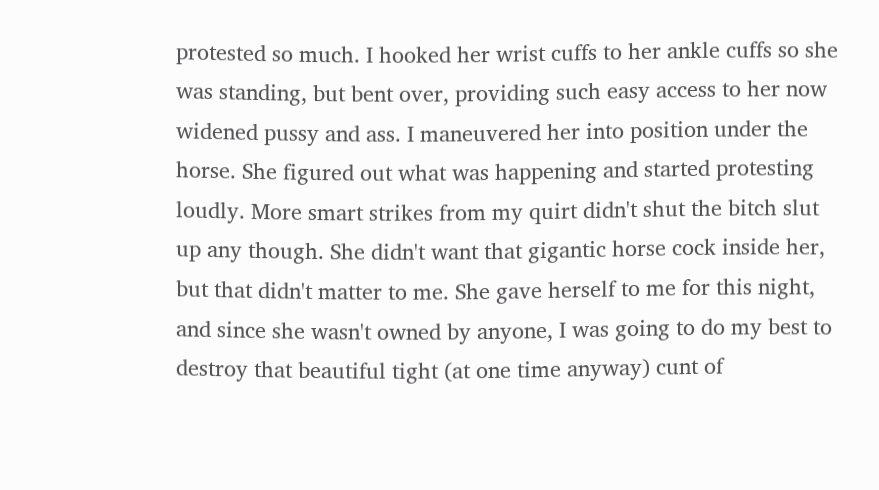protested so much. I hooked her wrist cuffs to her ankle cuffs so she was standing, but bent over, providing such easy access to her now widened pussy and ass. I maneuvered her into position under the horse. She figured out what was happening and started protesting loudly. More smart strikes from my quirt didn't shut the bitch slut up any though. She didn't want that gigantic horse cock inside her, but that didn't matter to me. She gave herself to me for this night, and since she wasn't owned by anyone, I was going to do my best to destroy that beautiful tight (at one time anyway) cunt of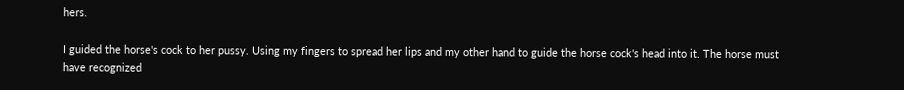hers.

I guided the horse's cock to her pussy. Using my fingers to spread her lips and my other hand to guide the horse cock's head into it. The horse must have recognized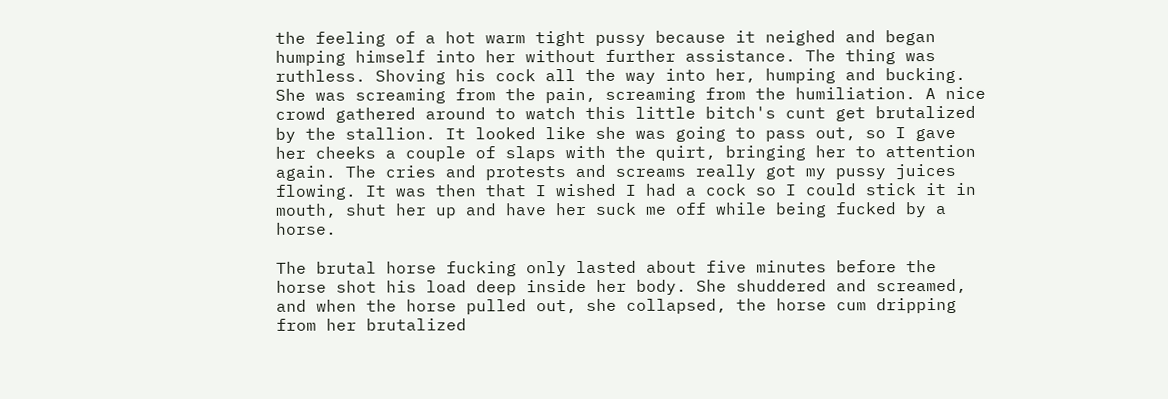the feeling of a hot warm tight pussy because it neighed and began humping himself into her without further assistance. The thing was ruthless. Shoving his cock all the way into her, humping and bucking. She was screaming from the pain, screaming from the humiliation. A nice crowd gathered around to watch this little bitch's cunt get brutalized by the stallion. It looked like she was going to pass out, so I gave her cheeks a couple of slaps with the quirt, bringing her to attention again. The cries and protests and screams really got my pussy juices flowing. It was then that I wished I had a cock so I could stick it in mouth, shut her up and have her suck me off while being fucked by a horse.

The brutal horse fucking only lasted about five minutes before the horse shot his load deep inside her body. She shuddered and screamed, and when the horse pulled out, she collapsed, the horse cum dripping from her brutalized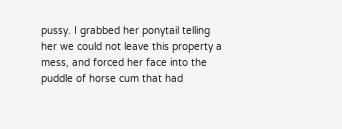pussy. I grabbed her ponytail telling her we could not leave this property a mess, and forced her face into the puddle of horse cum that had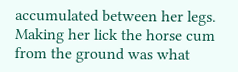accumulated between her legs. Making her lick the horse cum from the ground was what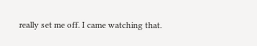really set me off. I came watching that.